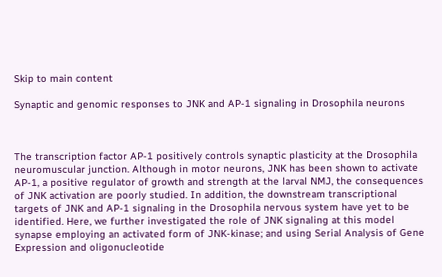Skip to main content

Synaptic and genomic responses to JNK and AP-1 signaling in Drosophila neurons



The transcription factor AP-1 positively controls synaptic plasticity at the Drosophila neuromuscular junction. Although in motor neurons, JNK has been shown to activate AP-1, a positive regulator of growth and strength at the larval NMJ, the consequences of JNK activation are poorly studied. In addition, the downstream transcriptional targets of JNK and AP-1 signaling in the Drosophila nervous system have yet to be identified. Here, we further investigated the role of JNK signaling at this model synapse employing an activated form of JNK-kinase; and using Serial Analysis of Gene Expression and oligonucleotide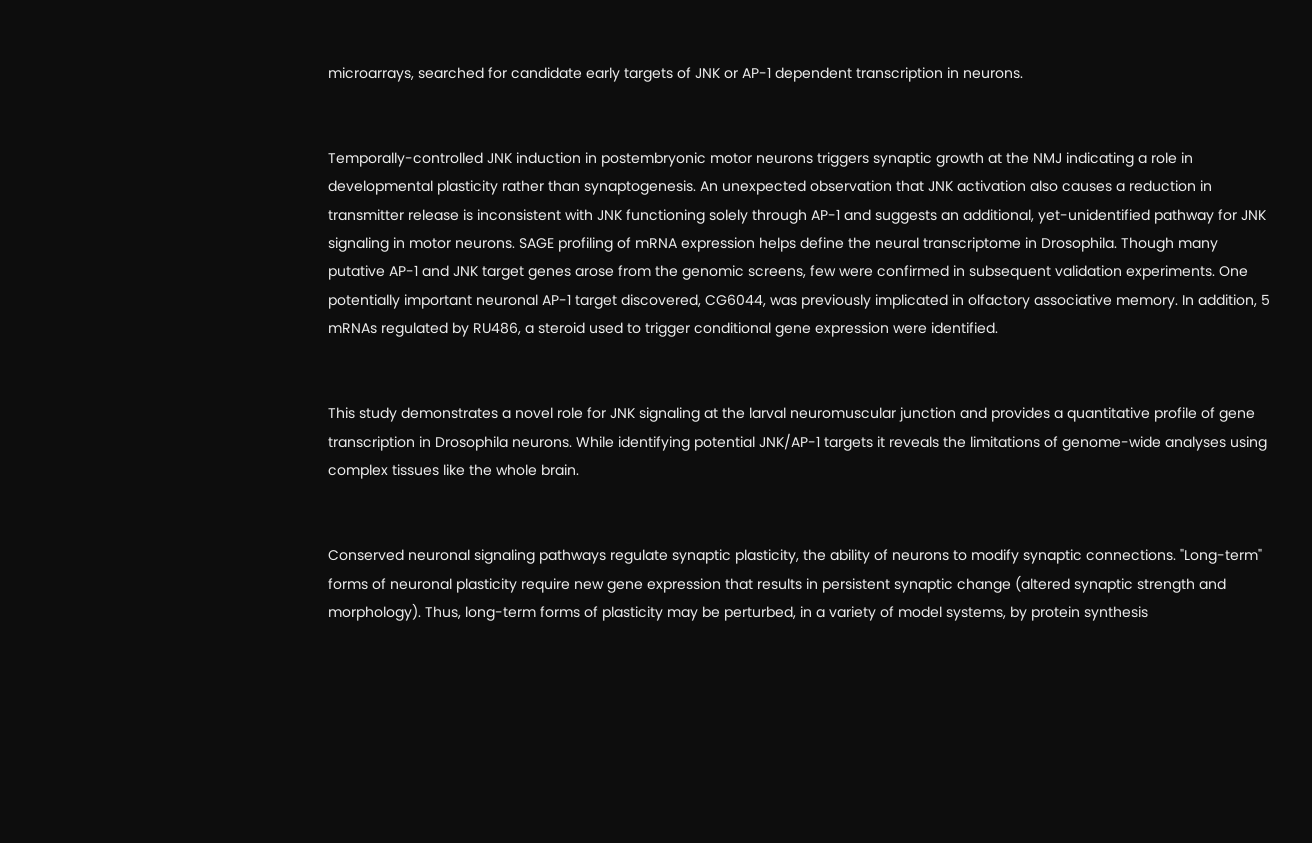microarrays, searched for candidate early targets of JNK or AP-1 dependent transcription in neurons.


Temporally-controlled JNK induction in postembryonic motor neurons triggers synaptic growth at the NMJ indicating a role in developmental plasticity rather than synaptogenesis. An unexpected observation that JNK activation also causes a reduction in transmitter release is inconsistent with JNK functioning solely through AP-1 and suggests an additional, yet-unidentified pathway for JNK signaling in motor neurons. SAGE profiling of mRNA expression helps define the neural transcriptome in Drosophila. Though many putative AP-1 and JNK target genes arose from the genomic screens, few were confirmed in subsequent validation experiments. One potentially important neuronal AP-1 target discovered, CG6044, was previously implicated in olfactory associative memory. In addition, 5 mRNAs regulated by RU486, a steroid used to trigger conditional gene expression were identified.


This study demonstrates a novel role for JNK signaling at the larval neuromuscular junction and provides a quantitative profile of gene transcription in Drosophila neurons. While identifying potential JNK/AP-1 targets it reveals the limitations of genome-wide analyses using complex tissues like the whole brain.


Conserved neuronal signaling pathways regulate synaptic plasticity, the ability of neurons to modify synaptic connections. "Long-term" forms of neuronal plasticity require new gene expression that results in persistent synaptic change (altered synaptic strength and morphology). Thus, long-term forms of plasticity may be perturbed, in a variety of model systems, by protein synthesis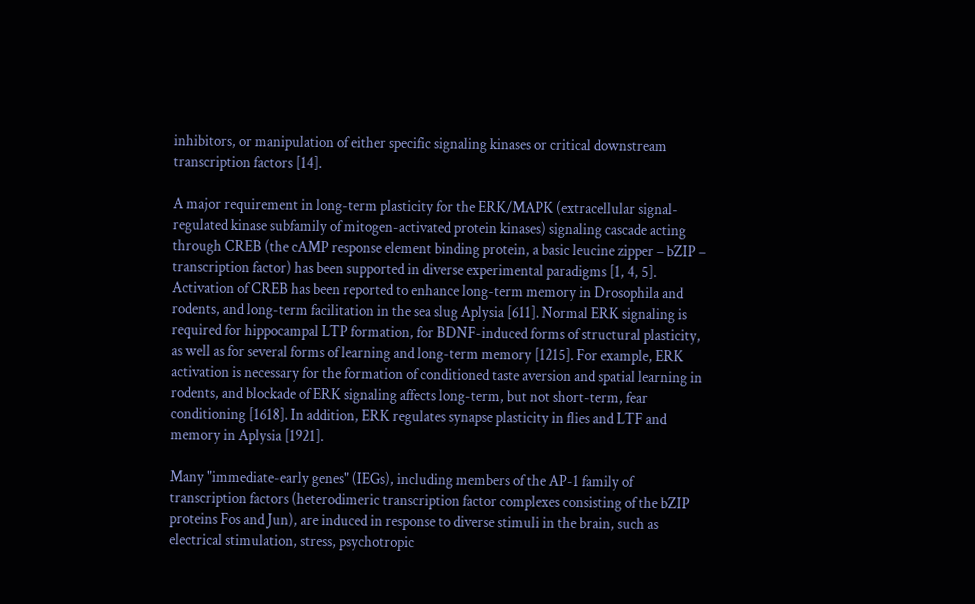inhibitors, or manipulation of either specific signaling kinases or critical downstream transcription factors [14].

A major requirement in long-term plasticity for the ERK/MAPK (extracellular signal-regulated kinase subfamily of mitogen-activated protein kinases) signaling cascade acting through CREB (the cAMP response element binding protein, a basic leucine zipper – bZIP – transcription factor) has been supported in diverse experimental paradigms [1, 4, 5]. Activation of CREB has been reported to enhance long-term memory in Drosophila and rodents, and long-term facilitation in the sea slug Aplysia [611]. Normal ERK signaling is required for hippocampal LTP formation, for BDNF-induced forms of structural plasticity, as well as for several forms of learning and long-term memory [1215]. For example, ERK activation is necessary for the formation of conditioned taste aversion and spatial learning in rodents, and blockade of ERK signaling affects long-term, but not short-term, fear conditioning [1618]. In addition, ERK regulates synapse plasticity in flies and LTF and memory in Aplysia [1921].

Many "immediate-early genes" (IEGs), including members of the AP-1 family of transcription factors (heterodimeric transcription factor complexes consisting of the bZIP proteins Fos and Jun), are induced in response to diverse stimuli in the brain, such as electrical stimulation, stress, psychotropic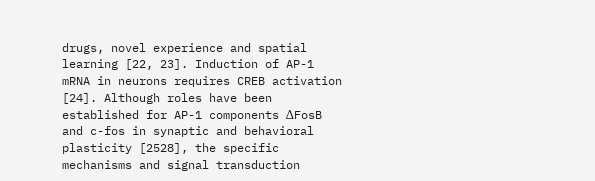drugs, novel experience and spatial learning [22, 23]. Induction of AP-1 mRNA in neurons requires CREB activation [24]. Although roles have been established for AP-1 components ΔFosB and c-fos in synaptic and behavioral plasticity [2528], the specific mechanisms and signal transduction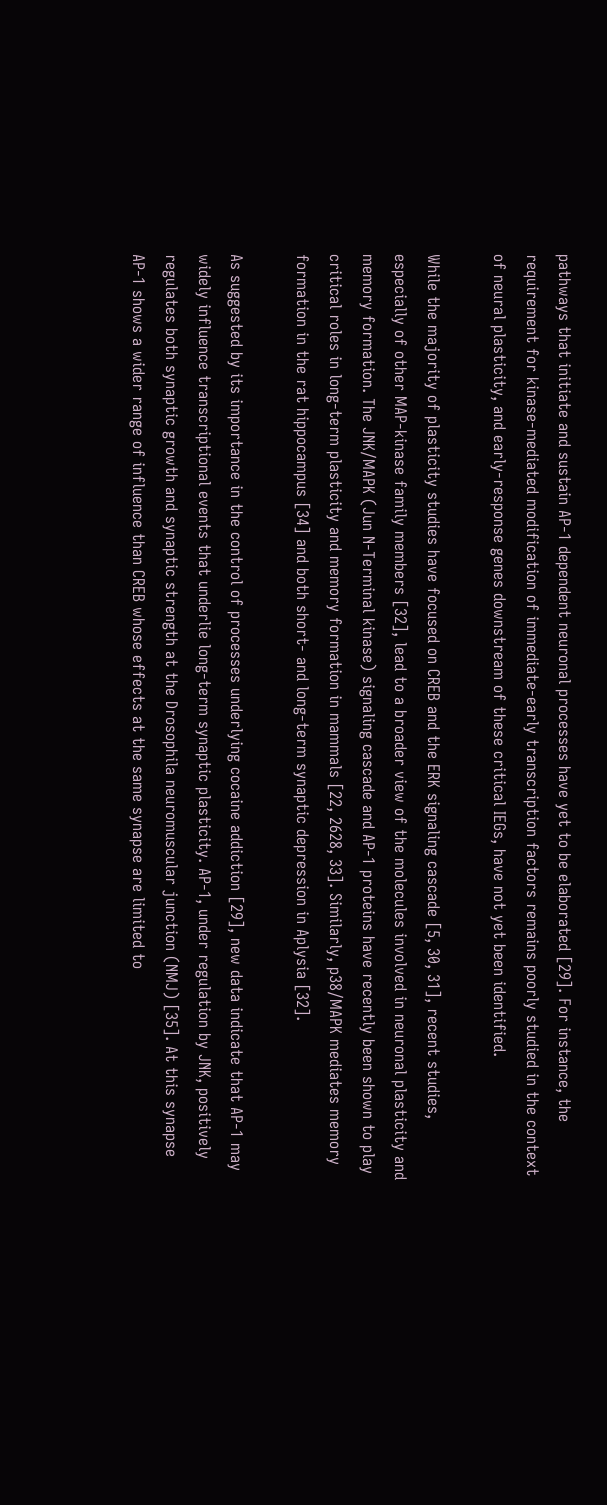pathways that initiate and sustain AP-1 dependent neuronal processes have yet to be elaborated [29]. For instance, the requirement for kinase-mediated modification of immediate-early transcription factors remains poorly studied in the context of neural plasticity, and early-response genes downstream of these critical IEGs, have not yet been identified.

While the majority of plasticity studies have focused on CREB and the ERK signaling cascade [5, 30, 31], recent studies, especially of other MAP-kinase family members [32], lead to a broader view of the molecules involved in neuronal plasticity and memory formation. The JNK/MAPK (Jun N-Terminal kinase) signaling cascade and AP-1 proteins have recently been shown to play critical roles in long-term plasticity and memory formation in mammals [22, 2628, 33]. Similarly, p38/MAPK mediates memory formation in the rat hippocampus [34] and both short- and long-term synaptic depression in Aplysia [32].

As suggested by its importance in the control of processes underlying cocaine addiction [29], new data indicate that AP-1 may widely influence transcriptional events that underlie long-term synaptic plasticity. AP-1, under regulation by JNK, positively regulates both synaptic growth and synaptic strength at the Drosophila neuromuscular junction (NMJ) [35]. At this synapse AP-1 shows a wider range of influence than CREB whose effects at the same synapse are limited to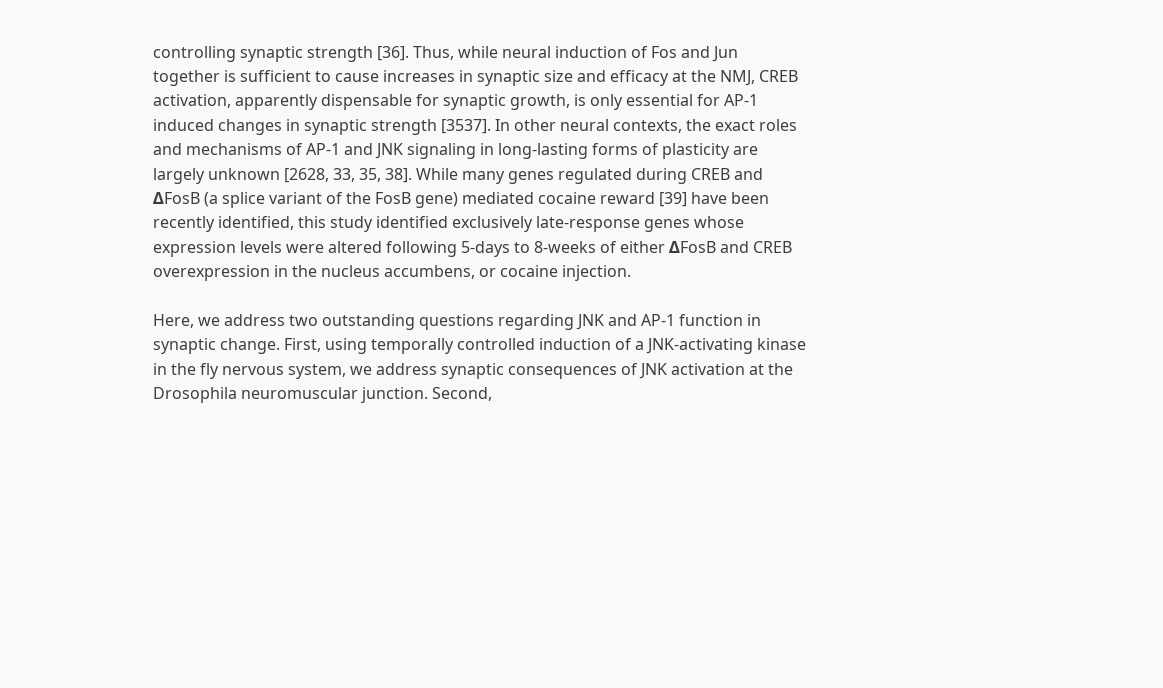controlling synaptic strength [36]. Thus, while neural induction of Fos and Jun together is sufficient to cause increases in synaptic size and efficacy at the NMJ, CREB activation, apparently dispensable for synaptic growth, is only essential for AP-1 induced changes in synaptic strength [3537]. In other neural contexts, the exact roles and mechanisms of AP-1 and JNK signaling in long-lasting forms of plasticity are largely unknown [2628, 33, 35, 38]. While many genes regulated during CREB and ΔFosB (a splice variant of the FosB gene) mediated cocaine reward [39] have been recently identified, this study identified exclusively late-response genes whose expression levels were altered following 5-days to 8-weeks of either ΔFosB and CREB overexpression in the nucleus accumbens, or cocaine injection.

Here, we address two outstanding questions regarding JNK and AP-1 function in synaptic change. First, using temporally controlled induction of a JNK-activating kinase in the fly nervous system, we address synaptic consequences of JNK activation at the Drosophila neuromuscular junction. Second,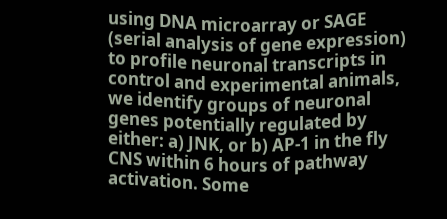using DNA microarray or SAGE (serial analysis of gene expression) to profile neuronal transcripts in control and experimental animals, we identify groups of neuronal genes potentially regulated by either: a) JNK, or b) AP-1 in the fly CNS within 6 hours of pathway activation. Some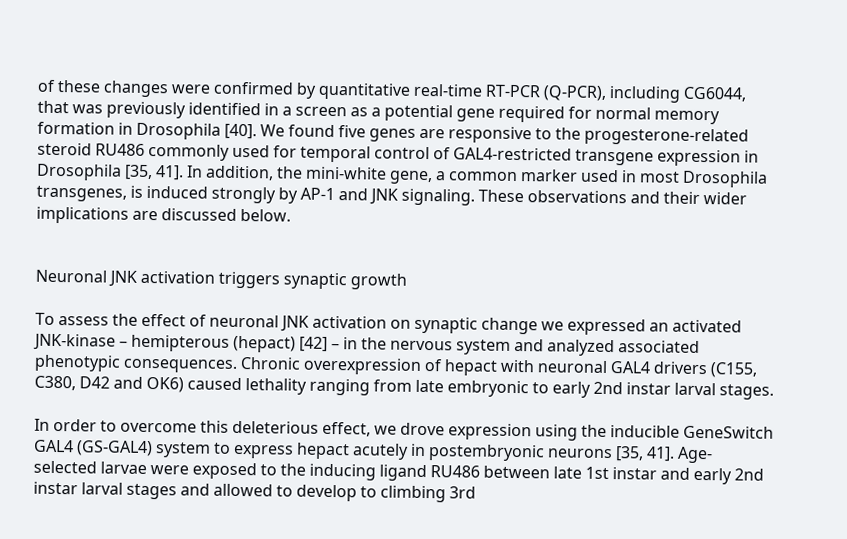of these changes were confirmed by quantitative real-time RT-PCR (Q-PCR), including CG6044, that was previously identified in a screen as a potential gene required for normal memory formation in Drosophila [40]. We found five genes are responsive to the progesterone-related steroid RU486 commonly used for temporal control of GAL4-restricted transgene expression in Drosophila [35, 41]. In addition, the mini-white gene, a common marker used in most Drosophila transgenes, is induced strongly by AP-1 and JNK signaling. These observations and their wider implications are discussed below.


Neuronal JNK activation triggers synaptic growth

To assess the effect of neuronal JNK activation on synaptic change we expressed an activated JNK-kinase – hemipterous (hepact) [42] – in the nervous system and analyzed associated phenotypic consequences. Chronic overexpression of hepact with neuronal GAL4 drivers (C155, C380, D42 and OK6) caused lethality ranging from late embryonic to early 2nd instar larval stages.

In order to overcome this deleterious effect, we drove expression using the inducible GeneSwitch GAL4 (GS-GAL4) system to express hepact acutely in postembryonic neurons [35, 41]. Age-selected larvae were exposed to the inducing ligand RU486 between late 1st instar and early 2nd instar larval stages and allowed to develop to climbing 3rd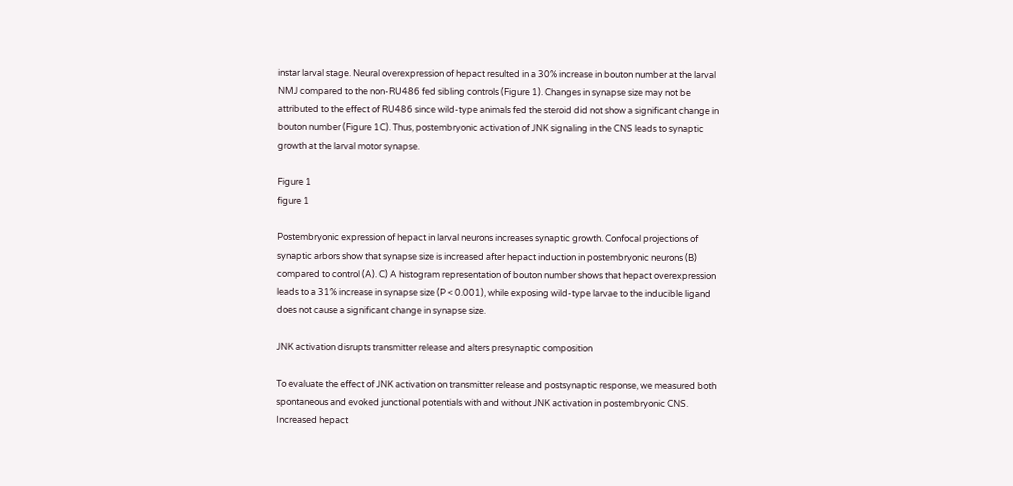instar larval stage. Neural overexpression of hepact resulted in a 30% increase in bouton number at the larval NMJ compared to the non-RU486 fed sibling controls (Figure 1). Changes in synapse size may not be attributed to the effect of RU486 since wild-type animals fed the steroid did not show a significant change in bouton number (Figure 1C). Thus, postembryonic activation of JNK signaling in the CNS leads to synaptic growth at the larval motor synapse.

Figure 1
figure 1

Postembryonic expression of hepact in larval neurons increases synaptic growth. Confocal projections of synaptic arbors show that synapse size is increased after hepact induction in postembryonic neurons (B) compared to control (A). C) A histogram representation of bouton number shows that hepact overexpression leads to a 31% increase in synapse size (P < 0.001), while exposing wild-type larvae to the inducible ligand does not cause a significant change in synapse size.

JNK activation disrupts transmitter release and alters presynaptic composition

To evaluate the effect of JNK activation on transmitter release and postsynaptic response, we measured both spontaneous and evoked junctional potentials with and without JNK activation in postembryonic CNS. Increased hepact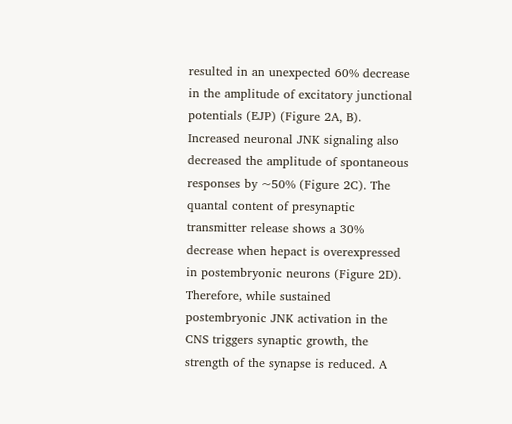resulted in an unexpected 60% decrease in the amplitude of excitatory junctional potentials (EJP) (Figure 2A, B). Increased neuronal JNK signaling also decreased the amplitude of spontaneous responses by ~50% (Figure 2C). The quantal content of presynaptic transmitter release shows a 30% decrease when hepact is overexpressed in postembryonic neurons (Figure 2D). Therefore, while sustained postembryonic JNK activation in the CNS triggers synaptic growth, the strength of the synapse is reduced. A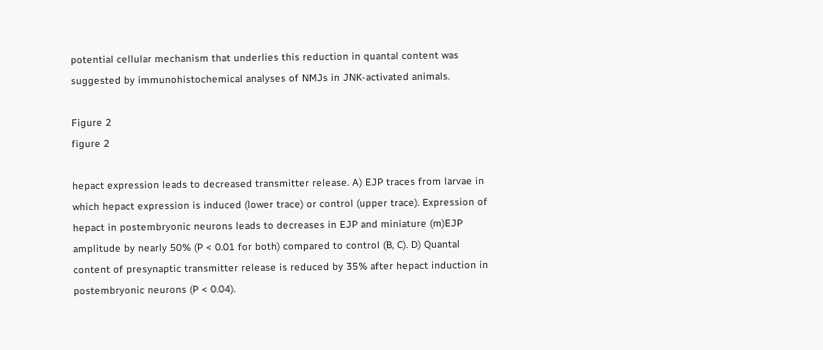potential cellular mechanism that underlies this reduction in quantal content was suggested by immunohistochemical analyses of NMJs in JNK-activated animals.

Figure 2
figure 2

hepact expression leads to decreased transmitter release. A) EJP traces from larvae in which hepact expression is induced (lower trace) or control (upper trace). Expression of hepact in postembryonic neurons leads to decreases in EJP and miniature (m)EJP amplitude by nearly 50% (P < 0.01 for both) compared to control (B, C). D) Quantal content of presynaptic transmitter release is reduced by 35% after hepact induction in postembryonic neurons (P < 0.04).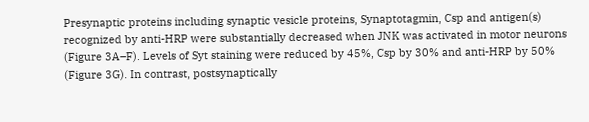Presynaptic proteins including synaptic vesicle proteins, Synaptotagmin, Csp and antigen(s) recognized by anti-HRP were substantially decreased when JNK was activated in motor neurons (Figure 3A–F). Levels of Syt staining were reduced by 45%, Csp by 30% and anti-HRP by 50% (Figure 3G). In contrast, postsynaptically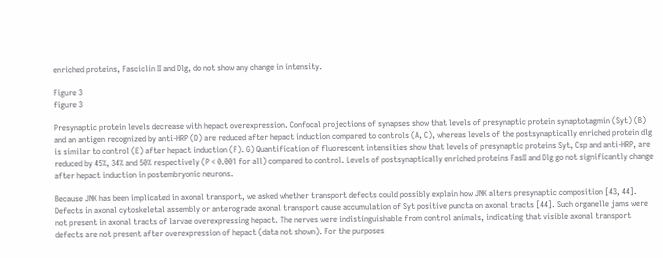enriched proteins, Fasciclin II and Dlg, do not show any change in intensity.

Figure 3
figure 3

Presynaptic protein levels decrease with hepact overexpression. Confocal projections of synapses show that levels of presynaptic protein synaptotagmin (Syt) (B) and an antigen recognized by anti-HRP (D) are reduced after hepact induction compared to controls (A, C), whereas levels of the postsynaptically enriched protein dlg is similar to control (E) after hepact induction (F). G) Quantification of fluorescent intensities show that levels of presynaptic proteins Syt, Csp and anti-HRP, are reduced by 45%, 34% and 50% respectively (P < 0.001 for all) compared to control. Levels of postsynaptically enriched proteins FasII and Dlg go not significantly change after hepact induction in postembryonic neurons.

Because JNK has been implicated in axonal transport, we asked whether transport defects could possibly explain how JNK alters presynaptic composition [43, 44]. Defects in axonal cytoskeletal assembly or anterograde axonal transport cause accumulation of Syt positive puncta on axonal tracts [44]. Such organelle jams were not present in axonal tracts of larvae overexpressing hepact. The nerves were indistinguishable from control animals, indicating that visible axonal transport defects are not present after overexpression of hepact (data not shown). For the purposes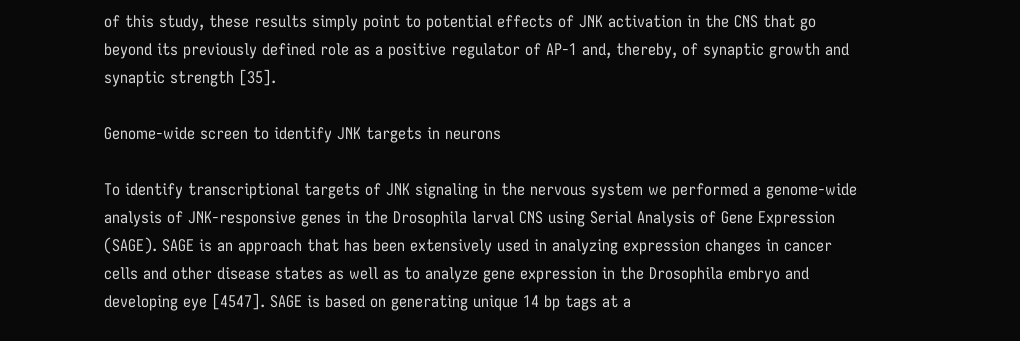of this study, these results simply point to potential effects of JNK activation in the CNS that go beyond its previously defined role as a positive regulator of AP-1 and, thereby, of synaptic growth and synaptic strength [35].

Genome-wide screen to identify JNK targets in neurons

To identify transcriptional targets of JNK signaling in the nervous system we performed a genome-wide analysis of JNK-responsive genes in the Drosophila larval CNS using Serial Analysis of Gene Expression (SAGE). SAGE is an approach that has been extensively used in analyzing expression changes in cancer cells and other disease states as well as to analyze gene expression in the Drosophila embryo and developing eye [4547]. SAGE is based on generating unique 14 bp tags at a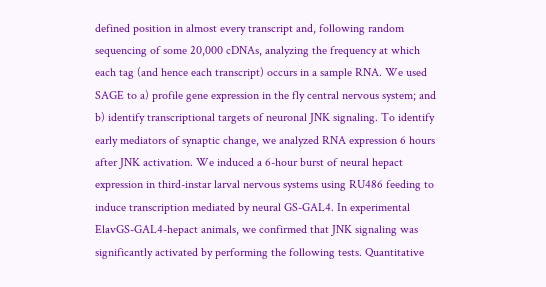defined position in almost every transcript and, following random sequencing of some 20,000 cDNAs, analyzing the frequency at which each tag (and hence each transcript) occurs in a sample RNA. We used SAGE to a) profile gene expression in the fly central nervous system; and b) identify transcriptional targets of neuronal JNK signaling. To identify early mediators of synaptic change, we analyzed RNA expression 6 hours after JNK activation. We induced a 6-hour burst of neural hepact expression in third-instar larval nervous systems using RU486 feeding to induce transcription mediated by neural GS-GAL4. In experimental ElavGS-GAL4-hepact animals, we confirmed that JNK signaling was significantly activated by performing the following tests. Quantitative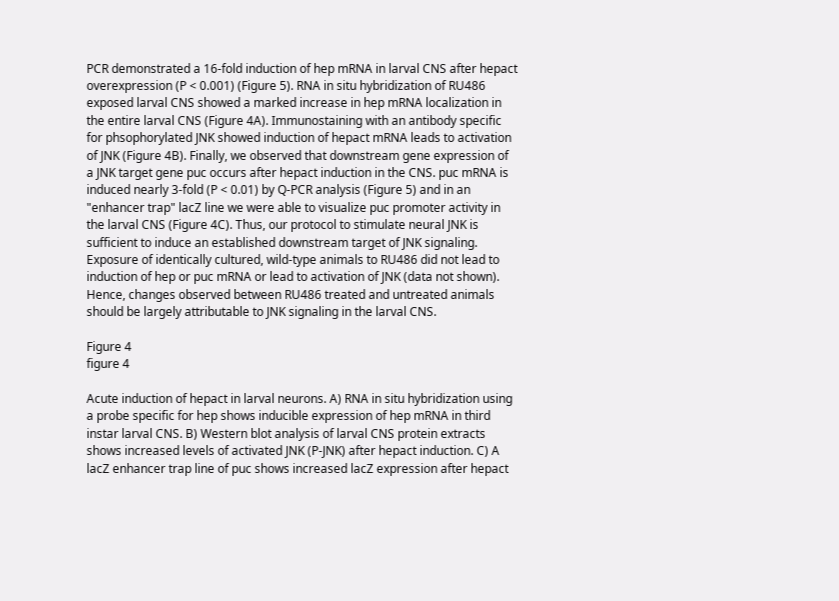PCR demonstrated a 16-fold induction of hep mRNA in larval CNS after hepact overexpression (P < 0.001) (Figure 5). RNA in situ hybridization of RU486 exposed larval CNS showed a marked increase in hep mRNA localization in the entire larval CNS (Figure 4A). Immunostaining with an antibody specific for phsophorylated JNK showed induction of hepact mRNA leads to activation of JNK (Figure 4B). Finally, we observed that downstream gene expression of a JNK target gene puc occurs after hepact induction in the CNS. puc mRNA is induced nearly 3-fold (P < 0.01) by Q-PCR analysis (Figure 5) and in an "enhancer trap" lacZ line we were able to visualize puc promoter activity in the larval CNS (Figure 4C). Thus, our protocol to stimulate neural JNK is sufficient to induce an established downstream target of JNK signaling. Exposure of identically cultured, wild-type animals to RU486 did not lead to induction of hep or puc mRNA or lead to activation of JNK (data not shown). Hence, changes observed between RU486 treated and untreated animals should be largely attributable to JNK signaling in the larval CNS.

Figure 4
figure 4

Acute induction of hepact in larval neurons. A) RNA in situ hybridization using a probe specific for hep shows inducible expression of hep mRNA in third instar larval CNS. B) Western blot analysis of larval CNS protein extracts shows increased levels of activated JNK (P-JNK) after hepact induction. C) A lacZ enhancer trap line of puc shows increased lacZ expression after hepact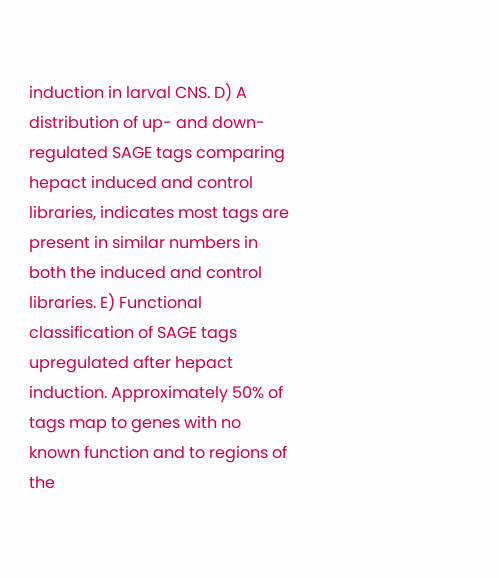induction in larval CNS. D) A distribution of up- and down- regulated SAGE tags comparing hepact induced and control libraries, indicates most tags are present in similar numbers in both the induced and control libraries. E) Functional classification of SAGE tags upregulated after hepact induction. Approximately 50% of tags map to genes with no known function and to regions of the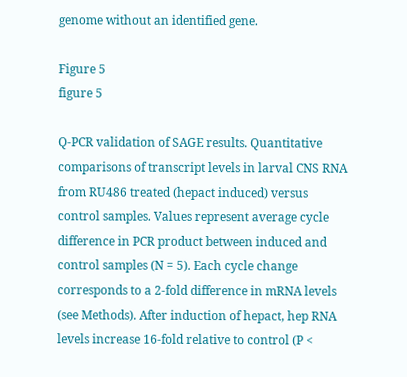genome without an identified gene.

Figure 5
figure 5

Q-PCR validation of SAGE results. Quantitative comparisons of transcript levels in larval CNS RNA from RU486 treated (hepact induced) versus control samples. Values represent average cycle difference in PCR product between induced and control samples (N = 5). Each cycle change corresponds to a 2-fold difference in mRNA levels (see Methods). After induction of hepact, hep RNA levels increase 16-fold relative to control (P <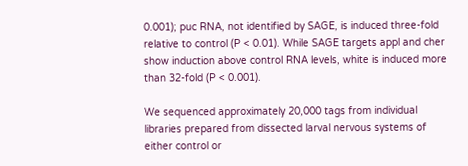0.001); puc RNA, not identified by SAGE, is induced three-fold relative to control (P < 0.01). While SAGE targets appl and cher show induction above control RNA levels, white is induced more than 32-fold (P < 0.001).

We sequenced approximately 20,000 tags from individual libraries prepared from dissected larval nervous systems of either control or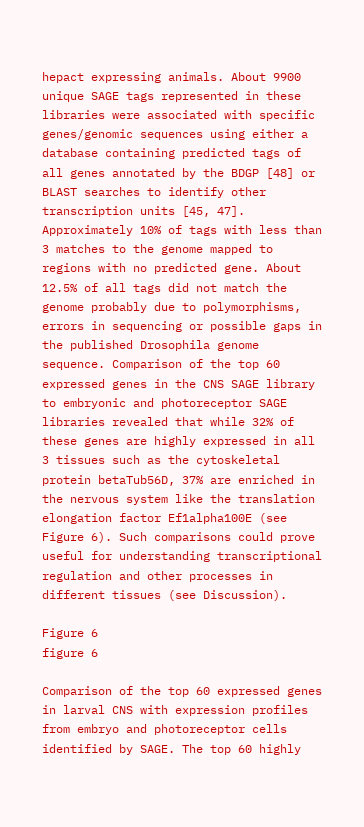hepact expressing animals. About 9900 unique SAGE tags represented in these libraries were associated with specific genes/genomic sequences using either a database containing predicted tags of all genes annotated by the BDGP [48] or BLAST searches to identify other transcription units [45, 47]. Approximately 10% of tags with less than 3 matches to the genome mapped to regions with no predicted gene. About 12.5% of all tags did not match the genome probably due to polymorphisms, errors in sequencing or possible gaps in the published Drosophila genome sequence. Comparison of the top 60 expressed genes in the CNS SAGE library to embryonic and photoreceptor SAGE libraries revealed that while 32% of these genes are highly expressed in all 3 tissues such as the cytoskeletal protein betaTub56D, 37% are enriched in the nervous system like the translation elongation factor Ef1alpha100E (see Figure 6). Such comparisons could prove useful for understanding transcriptional regulation and other processes in different tissues (see Discussion).

Figure 6
figure 6

Comparison of the top 60 expressed genes in larval CNS with expression profiles from embryo and photoreceptor cells identified by SAGE. The top 60 highly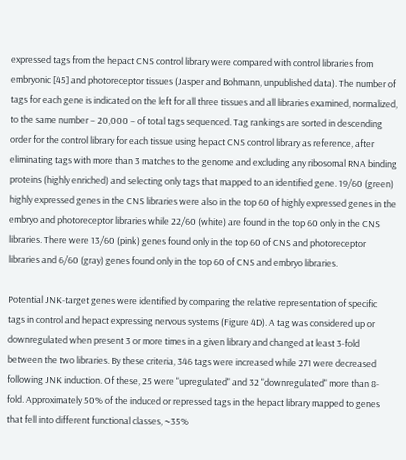expressed tags from the hepact CNS control library were compared with control libraries from embryonic [45] and photoreceptor tissues (Jasper and Bohmann, unpublished data). The number of tags for each gene is indicated on the left for all three tissues and all libraries examined, normalized, to the same number – 20,000 – of total tags sequenced. Tag rankings are sorted in descending order for the control library for each tissue using hepact CNS control library as reference, after eliminating tags with more than 3 matches to the genome and excluding any ribosomal RNA binding proteins (highly enriched) and selecting only tags that mapped to an identified gene. 19/60 (green) highly expressed genes in the CNS libraries were also in the top 60 of highly expressed genes in the embryo and photoreceptor libraries while 22/60 (white) are found in the top 60 only in the CNS libraries. There were 13/60 (pink) genes found only in the top 60 of CNS and photoreceptor libraries and 6/60 (gray) genes found only in the top 60 of CNS and embryo libraries.

Potential JNK-target genes were identified by comparing the relative representation of specific tags in control and hepact expressing nervous systems (Figure 4D). A tag was considered up or downregulated when present 3 or more times in a given library and changed at least 3-fold between the two libraries. By these criteria, 346 tags were increased while 271 were decreased following JNK induction. Of these, 25 were "upregulated" and 32 "downregulated" more than 8-fold. Approximately 50% of the induced or repressed tags in the hepact library mapped to genes that fell into different functional classes, ~35%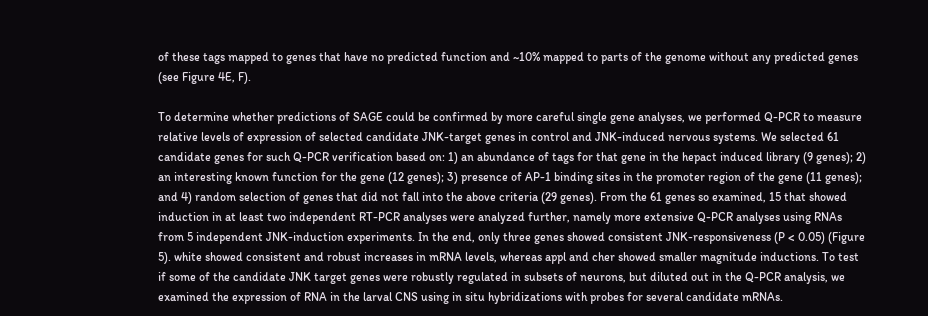of these tags mapped to genes that have no predicted function and ~10% mapped to parts of the genome without any predicted genes (see Figure 4E, F).

To determine whether predictions of SAGE could be confirmed by more careful single gene analyses, we performed Q-PCR to measure relative levels of expression of selected candidate JNK-target genes in control and JNK-induced nervous systems. We selected 61 candidate genes for such Q-PCR verification based on: 1) an abundance of tags for that gene in the hepact induced library (9 genes); 2) an interesting known function for the gene (12 genes); 3) presence of AP-1 binding sites in the promoter region of the gene (11 genes); and 4) random selection of genes that did not fall into the above criteria (29 genes). From the 61 genes so examined, 15 that showed induction in at least two independent RT-PCR analyses were analyzed further, namely more extensive Q-PCR analyses using RNAs from 5 independent JNK-induction experiments. In the end, only three genes showed consistent JNK-responsiveness (P < 0.05) (Figure 5). white showed consistent and robust increases in mRNA levels, whereas appl and cher showed smaller magnitude inductions. To test if some of the candidate JNK target genes were robustly regulated in subsets of neurons, but diluted out in the Q-PCR analysis, we examined the expression of RNA in the larval CNS using in situ hybridizations with probes for several candidate mRNAs.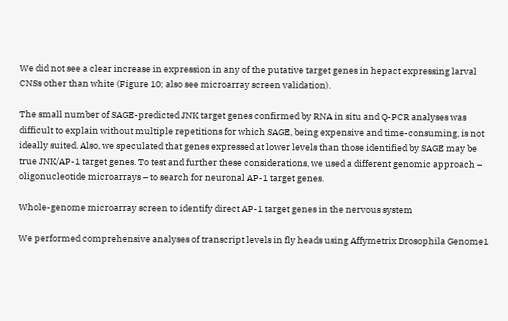We did not see a clear increase in expression in any of the putative target genes in hepact expressing larval CNSs other than white (Figure 10; also see microarray screen validation).

The small number of SAGE-predicted JNK target genes confirmed by RNA in situ and Q-PCR analyses was difficult to explain without multiple repetitions for which SAGE, being expensive and time-consuming, is not ideally suited. Also, we speculated that genes expressed at lower levels than those identified by SAGE may be true JNK/AP-1 target genes. To test and further these considerations, we used a different genomic approach – oligonucleotide microarrays – to search for neuronal AP-1 target genes.

Whole-genome microarray screen to identify direct AP-1 target genes in the nervous system

We performed comprehensive analyses of transcript levels in fly heads using Affymetrix Drosophila Genome1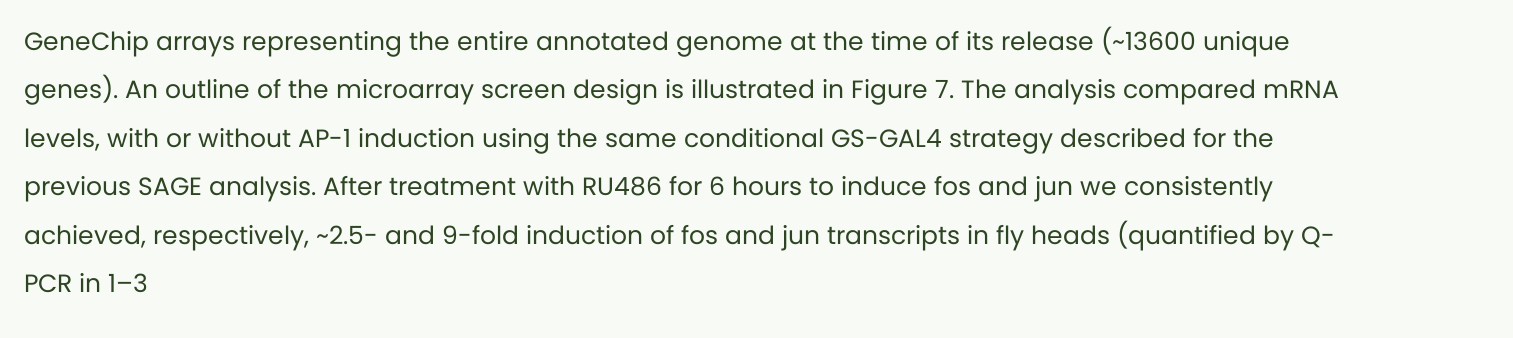GeneChip arrays representing the entire annotated genome at the time of its release (~13600 unique genes). An outline of the microarray screen design is illustrated in Figure 7. The analysis compared mRNA levels, with or without AP-1 induction using the same conditional GS-GAL4 strategy described for the previous SAGE analysis. After treatment with RU486 for 6 hours to induce fos and jun we consistently achieved, respectively, ~2.5- and 9-fold induction of fos and jun transcripts in fly heads (quantified by Q-PCR in 1–3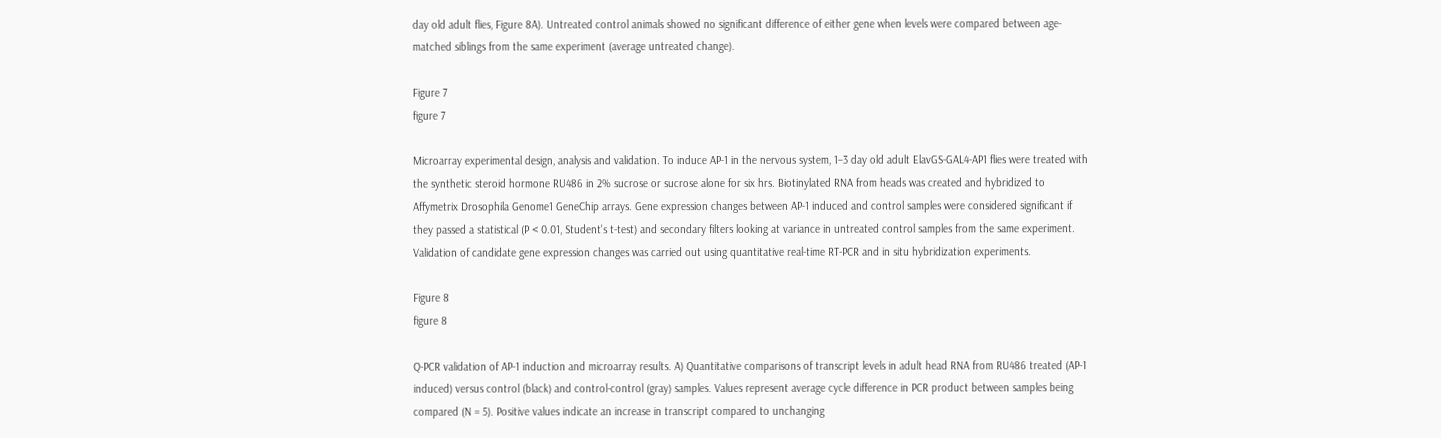day old adult flies, Figure 8A). Untreated control animals showed no significant difference of either gene when levels were compared between age-matched siblings from the same experiment (average untreated change).

Figure 7
figure 7

Microarray experimental design, analysis and validation. To induce AP-1 in the nervous system, 1–3 day old adult ElavGS-GAL4-AP1 flies were treated with the synthetic steroid hormone RU486 in 2% sucrose or sucrose alone for six hrs. Biotinylated RNA from heads was created and hybridized to Affymetrix Drosophila Genome1 GeneChip arrays. Gene expression changes between AP-1 induced and control samples were considered significant if they passed a statistical (P < 0.01, Student's t-test) and secondary filters looking at variance in untreated control samples from the same experiment. Validation of candidate gene expression changes was carried out using quantitative real-time RT-PCR and in situ hybridization experiments.

Figure 8
figure 8

Q-PCR validation of AP-1 induction and microarray results. A) Quantitative comparisons of transcript levels in adult head RNA from RU486 treated (AP-1 induced) versus control (black) and control-control (gray) samples. Values represent average cycle difference in PCR product between samples being compared (N = 5). Positive values indicate an increase in transcript compared to unchanging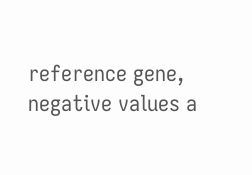reference gene, negative values a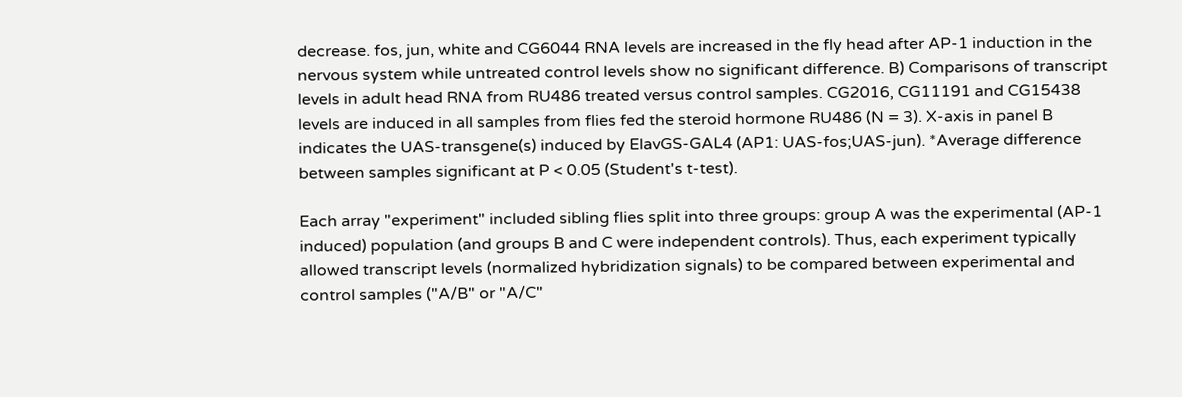decrease. fos, jun, white and CG6044 RNA levels are increased in the fly head after AP-1 induction in the nervous system while untreated control levels show no significant difference. B) Comparisons of transcript levels in adult head RNA from RU486 treated versus control samples. CG2016, CG11191 and CG15438 levels are induced in all samples from flies fed the steroid hormone RU486 (N = 3). X-axis in panel B indicates the UAS-transgene(s) induced by ElavGS-GAL4 (AP1: UAS-fos;UAS-jun). *Average difference between samples significant at P < 0.05 (Student's t-test).

Each array "experiment" included sibling flies split into three groups: group A was the experimental (AP-1 induced) population (and groups B and C were independent controls). Thus, each experiment typically allowed transcript levels (normalized hybridization signals) to be compared between experimental and control samples ("A/B" or "A/C"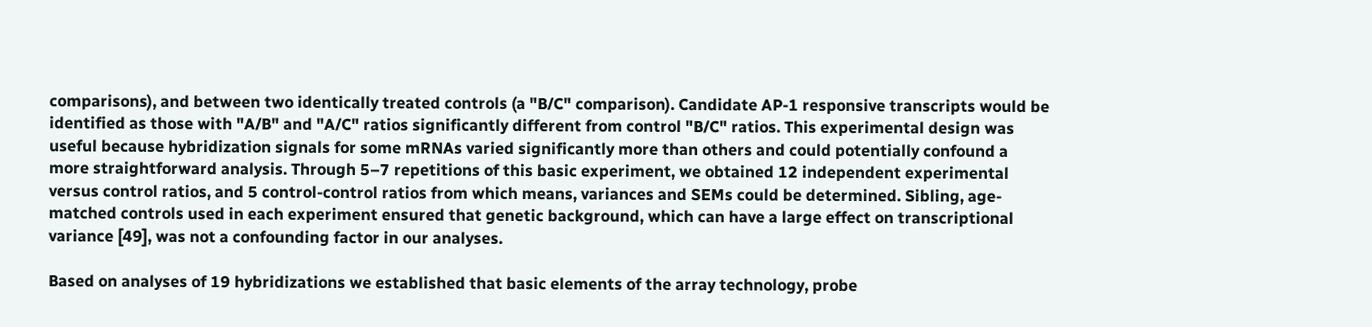comparisons), and between two identically treated controls (a "B/C" comparison). Candidate AP-1 responsive transcripts would be identified as those with "A/B" and "A/C" ratios significantly different from control "B/C" ratios. This experimental design was useful because hybridization signals for some mRNAs varied significantly more than others and could potentially confound a more straightforward analysis. Through 5–7 repetitions of this basic experiment, we obtained 12 independent experimental versus control ratios, and 5 control-control ratios from which means, variances and SEMs could be determined. Sibling, age-matched controls used in each experiment ensured that genetic background, which can have a large effect on transcriptional variance [49], was not a confounding factor in our analyses.

Based on analyses of 19 hybridizations we established that basic elements of the array technology, probe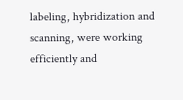labeling, hybridization and scanning, were working efficiently and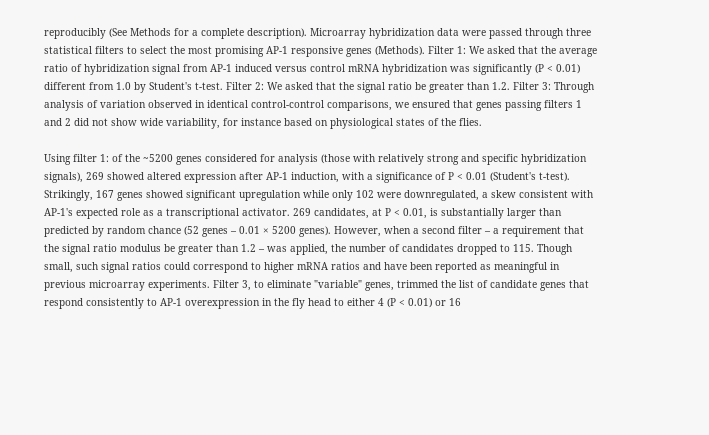reproducibly (See Methods for a complete description). Microarray hybridization data were passed through three statistical filters to select the most promising AP-1 responsive genes (Methods). Filter 1: We asked that the average ratio of hybridization signal from AP-1 induced versus control mRNA hybridization was significantly (P < 0.01) different from 1.0 by Student's t-test. Filter 2: We asked that the signal ratio be greater than 1.2. Filter 3: Through analysis of variation observed in identical control-control comparisons, we ensured that genes passing filters 1 and 2 did not show wide variability, for instance based on physiological states of the flies.

Using filter 1: of the ~5200 genes considered for analysis (those with relatively strong and specific hybridization signals), 269 showed altered expression after AP-1 induction, with a significance of P < 0.01 (Student's t-test). Strikingly, 167 genes showed significant upregulation while only 102 were downregulated, a skew consistent with AP-1's expected role as a transcriptional activator. 269 candidates, at P < 0.01, is substantially larger than predicted by random chance (52 genes – 0.01 × 5200 genes). However, when a second filter – a requirement that the signal ratio modulus be greater than 1.2 – was applied, the number of candidates dropped to 115. Though small, such signal ratios could correspond to higher mRNA ratios and have been reported as meaningful in previous microarray experiments. Filter 3, to eliminate "variable" genes, trimmed the list of candidate genes that respond consistently to AP-1 overexpression in the fly head to either 4 (P < 0.01) or 16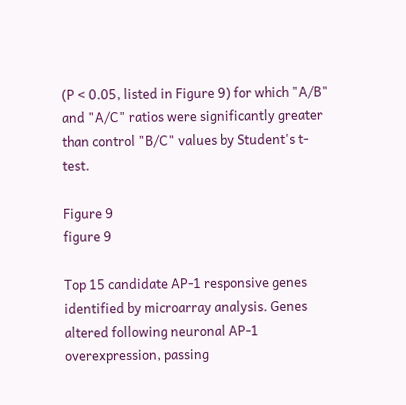(P < 0.05, listed in Figure 9) for which "A/B" and "A/C" ratios were significantly greater than control "B/C" values by Student's t-test.

Figure 9
figure 9

Top 15 candidate AP-1 responsive genes identified by microarray analysis. Genes altered following neuronal AP-1 overexpression, passing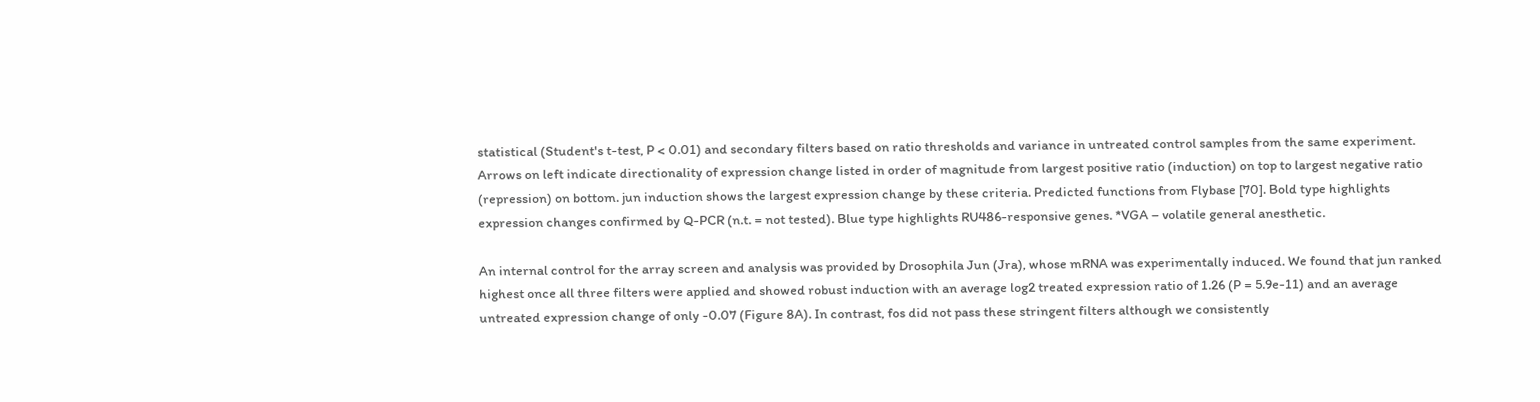statistical (Student's t-test, P < 0.01) and secondary filters based on ratio thresholds and variance in untreated control samples from the same experiment. Arrows on left indicate directionality of expression change listed in order of magnitude from largest positive ratio (induction) on top to largest negative ratio (repression) on bottom. jun induction shows the largest expression change by these criteria. Predicted functions from Flybase [70]. Bold type highlights expression changes confirmed by Q-PCR (n.t. = not tested). Blue type highlights RU486-responsive genes. *VGA – volatile general anesthetic.

An internal control for the array screen and analysis was provided by Drosophila Jun (Jra), whose mRNA was experimentally induced. We found that jun ranked highest once all three filters were applied and showed robust induction with an average log2 treated expression ratio of 1.26 (P = 5.9e-11) and an average untreated expression change of only -0.07 (Figure 8A). In contrast, fos did not pass these stringent filters although we consistently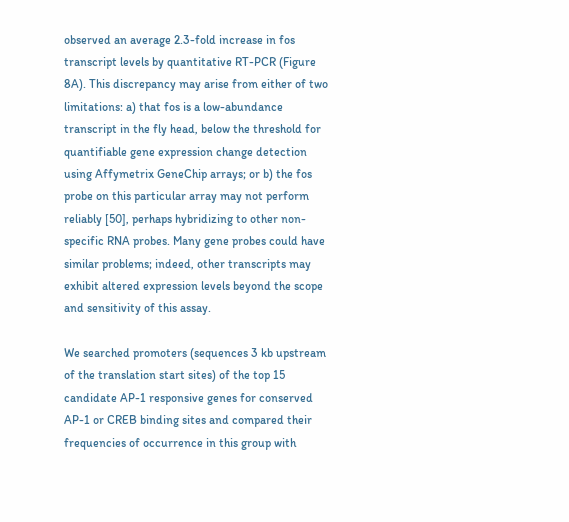observed an average 2.3-fold increase in fos transcript levels by quantitative RT-PCR (Figure 8A). This discrepancy may arise from either of two limitations: a) that fos is a low-abundance transcript in the fly head, below the threshold for quantifiable gene expression change detection using Affymetrix GeneChip arrays; or b) the fos probe on this particular array may not perform reliably [50], perhaps hybridizing to other non-specific RNA probes. Many gene probes could have similar problems; indeed, other transcripts may exhibit altered expression levels beyond the scope and sensitivity of this assay.

We searched promoters (sequences 3 kb upstream of the translation start sites) of the top 15 candidate AP-1 responsive genes for conserved AP-1 or CREB binding sites and compared their frequencies of occurrence in this group with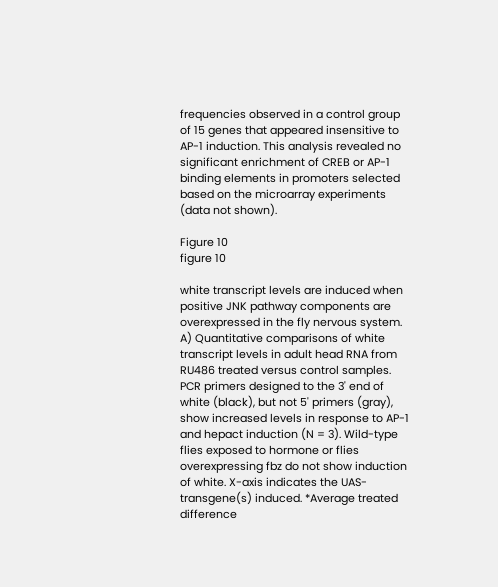frequencies observed in a control group of 15 genes that appeared insensitive to AP-1 induction. This analysis revealed no significant enrichment of CREB or AP-1 binding elements in promoters selected based on the microarray experiments (data not shown).

Figure 10
figure 10

white transcript levels are induced when positive JNK pathway components are overexpressed in the fly nervous system. A) Quantitative comparisons of white transcript levels in adult head RNA from RU486 treated versus control samples. PCR primers designed to the 3' end of white (black), but not 5' primers (gray), show increased levels in response to AP-1 and hepact induction (N = 3). Wild-type flies exposed to hormone or flies overexpressing fbz do not show induction of white. X-axis indicates the UAS-transgene(s) induced. *Average treated difference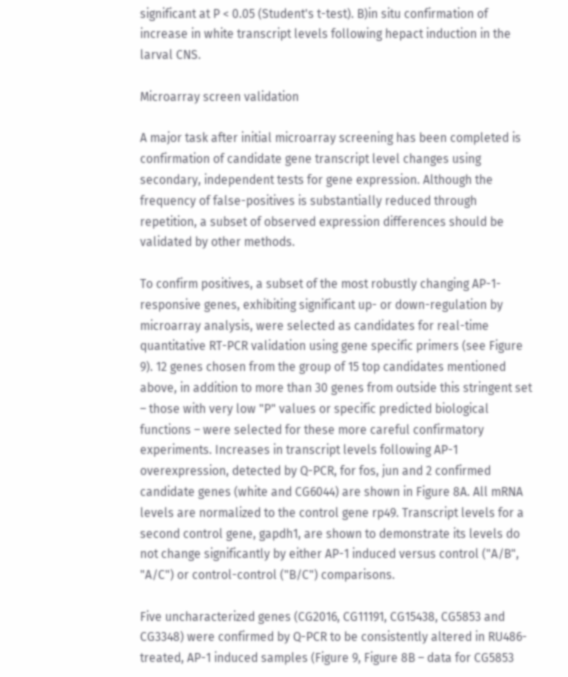significant at P < 0.05 (Student's t-test). B)in situ confirmation of increase in white transcript levels following hepact induction in the larval CNS.

Microarray screen validation

A major task after initial microarray screening has been completed is confirmation of candidate gene transcript level changes using secondary, independent tests for gene expression. Although the frequency of false-positives is substantially reduced through repetition, a subset of observed expression differences should be validated by other methods.

To confirm positives, a subset of the most robustly changing AP-1-responsive genes, exhibiting significant up- or down-regulation by microarray analysis, were selected as candidates for real-time quantitative RT-PCR validation using gene specific primers (see Figure 9). 12 genes chosen from the group of 15 top candidates mentioned above, in addition to more than 30 genes from outside this stringent set – those with very low "P" values or specific predicted biological functions – were selected for these more careful confirmatory experiments. Increases in transcript levels following AP-1 overexpression, detected by Q-PCR, for fos, jun and 2 confirmed candidate genes (white and CG6044) are shown in Figure 8A. All mRNA levels are normalized to the control gene rp49. Transcript levels for a second control gene, gapdh1, are shown to demonstrate its levels do not change significantly by either AP-1 induced versus control ("A/B", "A/C") or control-control ("B/C") comparisons.

Five uncharacterized genes (CG2016, CG11191, CG15438, CG5853 and CG3348) were confirmed by Q-PCR to be consistently altered in RU486-treated, AP-1 induced samples (Figure 9, Figure 8B – data for CG5853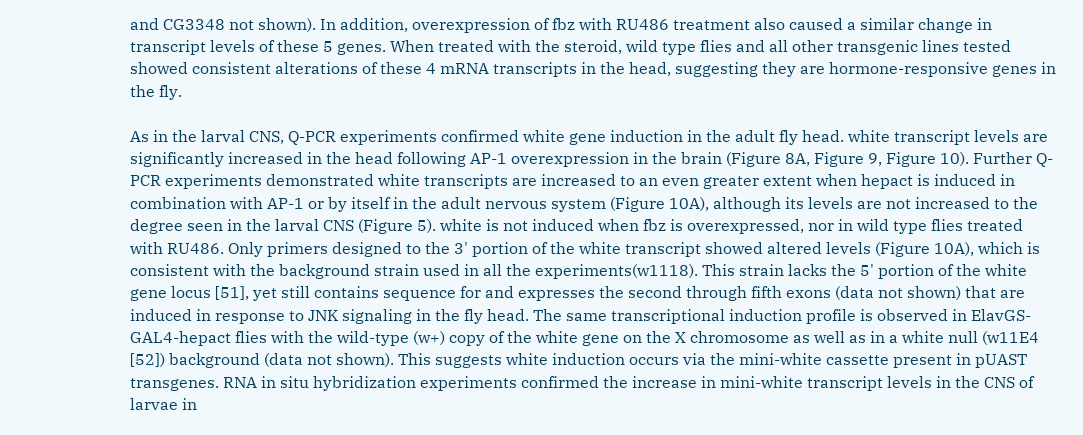and CG3348 not shown). In addition, overexpression of fbz with RU486 treatment also caused a similar change in transcript levels of these 5 genes. When treated with the steroid, wild type flies and all other transgenic lines tested showed consistent alterations of these 4 mRNA transcripts in the head, suggesting they are hormone-responsive genes in the fly.

As in the larval CNS, Q-PCR experiments confirmed white gene induction in the adult fly head. white transcript levels are significantly increased in the head following AP-1 overexpression in the brain (Figure 8A, Figure 9, Figure 10). Further Q-PCR experiments demonstrated white transcripts are increased to an even greater extent when hepact is induced in combination with AP-1 or by itself in the adult nervous system (Figure 10A), although its levels are not increased to the degree seen in the larval CNS (Figure 5). white is not induced when fbz is overexpressed, nor in wild type flies treated with RU486. Only primers designed to the 3' portion of the white transcript showed altered levels (Figure 10A), which is consistent with the background strain used in all the experiments(w1118). This strain lacks the 5' portion of the white gene locus [51], yet still contains sequence for and expresses the second through fifth exons (data not shown) that are induced in response to JNK signaling in the fly head. The same transcriptional induction profile is observed in ElavGS-GAL4-hepact flies with the wild-type (w+) copy of the white gene on the X chromosome as well as in a white null (w11E4 [52]) background (data not shown). This suggests white induction occurs via the mini-white cassette present in pUAST transgenes. RNA in situ hybridization experiments confirmed the increase in mini-white transcript levels in the CNS of larvae in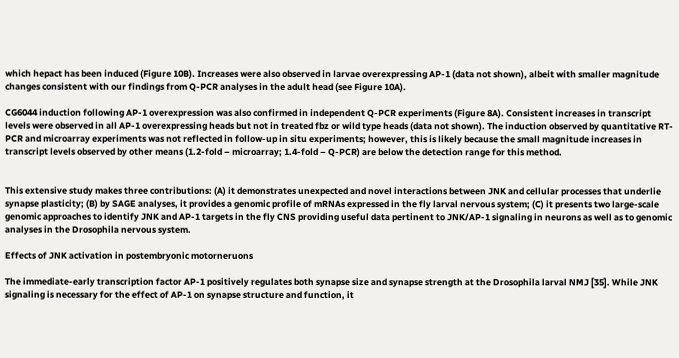which hepact has been induced (Figure 10B). Increases were also observed in larvae overexpressing AP-1 (data not shown), albeit with smaller magnitude changes consistent with our findings from Q-PCR analyses in the adult head (see Figure 10A).

CG6044 induction following AP-1 overexpression was also confirmed in independent Q-PCR experiments (Figure 8A). Consistent increases in transcript levels were observed in all AP-1 overexpressing heads but not in treated fbz or wild type heads (data not shown). The induction observed by quantitative RT-PCR and microarray experiments was not reflected in follow-up in situ experiments; however, this is likely because the small magnitude increases in transcript levels observed by other means (1.2-fold – microarray; 1.4-fold – Q-PCR) are below the detection range for this method.


This extensive study makes three contributions: (A) it demonstrates unexpected and novel interactions between JNK and cellular processes that underlie synapse plasticity; (B) by SAGE analyses, it provides a genomic profile of mRNAs expressed in the fly larval nervous system; (C) it presents two large-scale genomic approaches to identify JNK and AP-1 targets in the fly CNS providing useful data pertinent to JNK/AP-1 signaling in neurons as well as to genomic analyses in the Drosophila nervous system.

Effects of JNK activation in postembryonic motorneruons

The immediate-early transcription factor AP-1 positively regulates both synapse size and synapse strength at the Drosophila larval NMJ [35]. While JNK signaling is necessary for the effect of AP-1 on synapse structure and function, it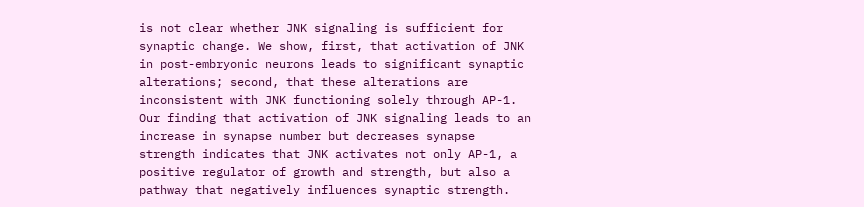is not clear whether JNK signaling is sufficient for synaptic change. We show, first, that activation of JNK in post-embryonic neurons leads to significant synaptic alterations; second, that these alterations are inconsistent with JNK functioning solely through AP-1. Our finding that activation of JNK signaling leads to an increase in synapse number but decreases synapse strength indicates that JNK activates not only AP-1, a positive regulator of growth and strength, but also a pathway that negatively influences synaptic strength.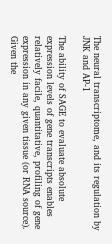The neural transcriptome, and its regulation by JNK and AP-1

The ability of SAGE to evaluate absolute expression levels of gene transcripts enables relatively facile, quantitative, profiling of gene expression in any given tissue (or RNA source). Given the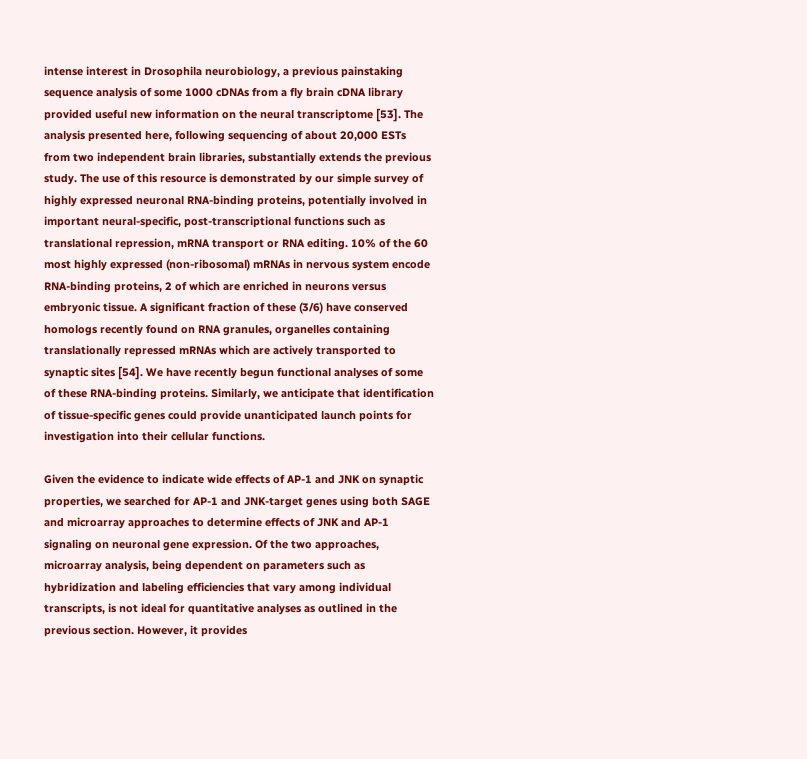intense interest in Drosophila neurobiology, a previous painstaking sequence analysis of some 1000 cDNAs from a fly brain cDNA library provided useful new information on the neural transcriptome [53]. The analysis presented here, following sequencing of about 20,000 ESTs from two independent brain libraries, substantially extends the previous study. The use of this resource is demonstrated by our simple survey of highly expressed neuronal RNA-binding proteins, potentially involved in important neural-specific, post-transcriptional functions such as translational repression, mRNA transport or RNA editing. 10% of the 60 most highly expressed (non-ribosomal) mRNAs in nervous system encode RNA-binding proteins, 2 of which are enriched in neurons versus embryonic tissue. A significant fraction of these (3/6) have conserved homologs recently found on RNA granules, organelles containing translationally repressed mRNAs which are actively transported to synaptic sites [54]. We have recently begun functional analyses of some of these RNA-binding proteins. Similarly, we anticipate that identification of tissue-specific genes could provide unanticipated launch points for investigation into their cellular functions.

Given the evidence to indicate wide effects of AP-1 and JNK on synaptic properties, we searched for AP-1 and JNK-target genes using both SAGE and microarray approaches to determine effects of JNK and AP-1 signaling on neuronal gene expression. Of the two approaches, microarray analysis, being dependent on parameters such as hybridization and labeling efficiencies that vary among individual transcripts, is not ideal for quantitative analyses as outlined in the previous section. However, it provides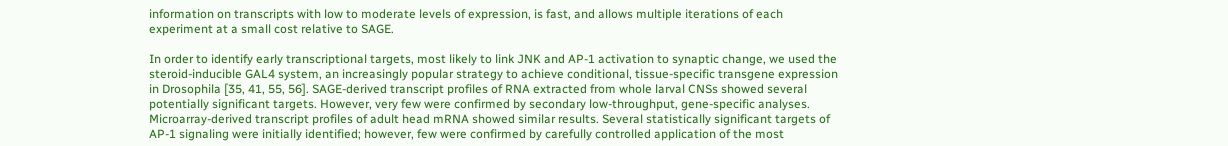information on transcripts with low to moderate levels of expression, is fast, and allows multiple iterations of each experiment at a small cost relative to SAGE.

In order to identify early transcriptional targets, most likely to link JNK and AP-1 activation to synaptic change, we used the steroid-inducible GAL4 system, an increasingly popular strategy to achieve conditional, tissue-specific transgene expression in Drosophila [35, 41, 55, 56]. SAGE-derived transcript profiles of RNA extracted from whole larval CNSs showed several potentially significant targets. However, very few were confirmed by secondary low-throughput, gene-specific analyses. Microarray-derived transcript profiles of adult head mRNA showed similar results. Several statistically significant targets of AP-1 signaling were initially identified; however, few were confirmed by carefully controlled application of the most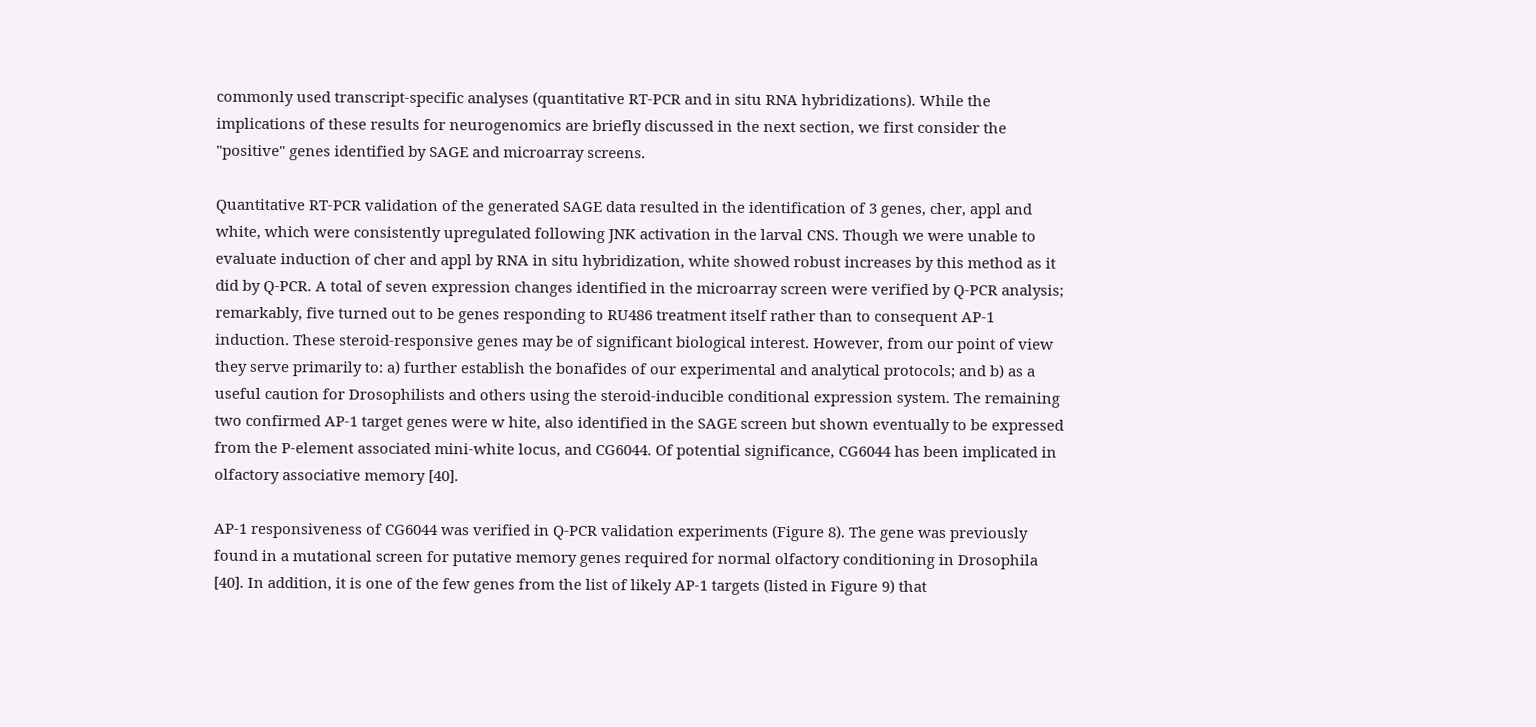commonly used transcript-specific analyses (quantitative RT-PCR and in situ RNA hybridizations). While the implications of these results for neurogenomics are briefly discussed in the next section, we first consider the "positive" genes identified by SAGE and microarray screens.

Quantitative RT-PCR validation of the generated SAGE data resulted in the identification of 3 genes, cher, appl and white, which were consistently upregulated following JNK activation in the larval CNS. Though we were unable to evaluate induction of cher and appl by RNA in situ hybridization, white showed robust increases by this method as it did by Q-PCR. A total of seven expression changes identified in the microarray screen were verified by Q-PCR analysis; remarkably, five turned out to be genes responding to RU486 treatment itself rather than to consequent AP-1 induction. These steroid-responsive genes may be of significant biological interest. However, from our point of view they serve primarily to: a) further establish the bonafides of our experimental and analytical protocols; and b) as a useful caution for Drosophilists and others using the steroid-inducible conditional expression system. The remaining two confirmed AP-1 target genes were w hite, also identified in the SAGE screen but shown eventually to be expressed from the P-element associated mini-white locus, and CG6044. Of potential significance, CG6044 has been implicated in olfactory associative memory [40].

AP-1 responsiveness of CG6044 was verified in Q-PCR validation experiments (Figure 8). The gene was previously found in a mutational screen for putative memory genes required for normal olfactory conditioning in Drosophila [40]. In addition, it is one of the few genes from the list of likely AP-1 targets (listed in Figure 9) that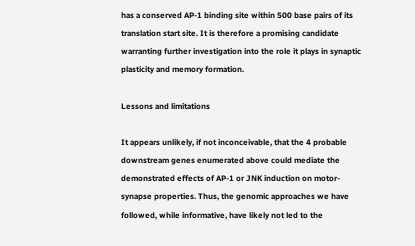has a conserved AP-1 binding site within 500 base pairs of its translation start site. It is therefore a promising candidate warranting further investigation into the role it plays in synaptic plasticity and memory formation.

Lessons and limitations

It appears unlikely, if not inconceivable, that the 4 probable downstream genes enumerated above could mediate the demonstrated effects of AP-1 or JNK induction on motor-synapse properties. Thus, the genomic approaches we have followed, while informative, have likely not led to the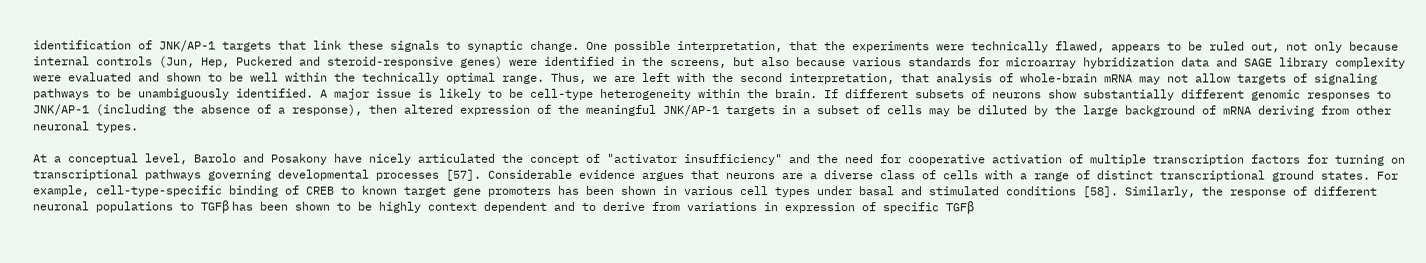identification of JNK/AP-1 targets that link these signals to synaptic change. One possible interpretation, that the experiments were technically flawed, appears to be ruled out, not only because internal controls (Jun, Hep, Puckered and steroid-responsive genes) were identified in the screens, but also because various standards for microarray hybridization data and SAGE library complexity were evaluated and shown to be well within the technically optimal range. Thus, we are left with the second interpretation, that analysis of whole-brain mRNA may not allow targets of signaling pathways to be unambiguously identified. A major issue is likely to be cell-type heterogeneity within the brain. If different subsets of neurons show substantially different genomic responses to JNK/AP-1 (including the absence of a response), then altered expression of the meaningful JNK/AP-1 targets in a subset of cells may be diluted by the large background of mRNA deriving from other neuronal types.

At a conceptual level, Barolo and Posakony have nicely articulated the concept of "activator insufficiency" and the need for cooperative activation of multiple transcription factors for turning on transcriptional pathways governing developmental processes [57]. Considerable evidence argues that neurons are a diverse class of cells with a range of distinct transcriptional ground states. For example, cell-type-specific binding of CREB to known target gene promoters has been shown in various cell types under basal and stimulated conditions [58]. Similarly, the response of different neuronal populations to TGFβ has been shown to be highly context dependent and to derive from variations in expression of specific TGFβ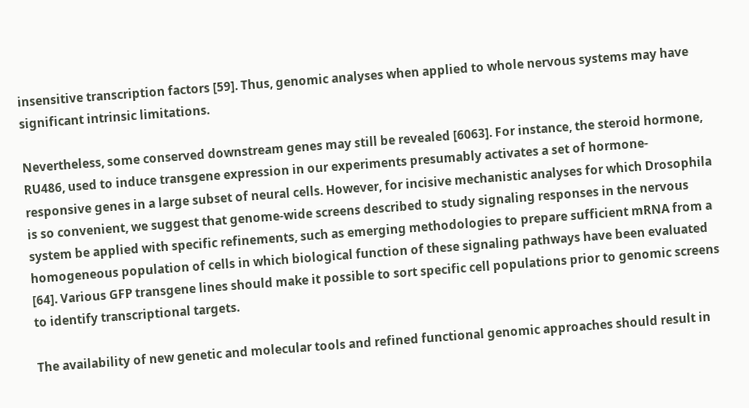insensitive transcription factors [59]. Thus, genomic analyses when applied to whole nervous systems may have significant intrinsic limitations.

Nevertheless, some conserved downstream genes may still be revealed [6063]. For instance, the steroid hormone, RU486, used to induce transgene expression in our experiments presumably activates a set of hormone-responsive genes in a large subset of neural cells. However, for incisive mechanistic analyses for which Drosophila is so convenient, we suggest that genome-wide screens described to study signaling responses in the nervous system be applied with specific refinements, such as emerging methodologies to prepare sufficient mRNA from a homogeneous population of cells in which biological function of these signaling pathways have been evaluated [64]. Various GFP transgene lines should make it possible to sort specific cell populations prior to genomic screens to identify transcriptional targets.

The availability of new genetic and molecular tools and refined functional genomic approaches should result in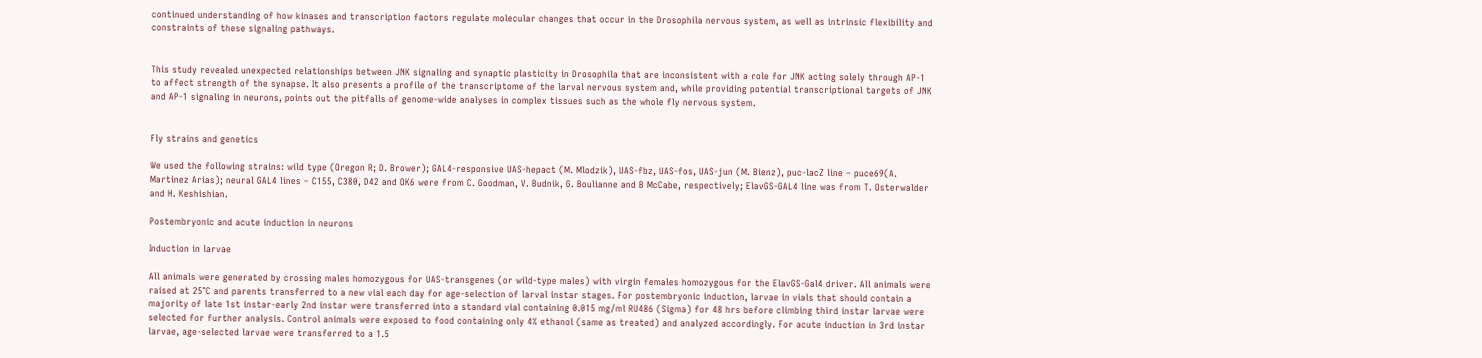continued understanding of how kinases and transcription factors regulate molecular changes that occur in the Drosophila nervous system, as well as intrinsic flexibility and constraints of these signaling pathways.


This study revealed unexpected relationships between JNK signaling and synaptic plasticity in Drosophila that are inconsistent with a role for JNK acting solely through AP-1 to affect strength of the synapse. It also presents a profile of the transcriptome of the larval nervous system and, while providing potential transcriptional targets of JNK and AP-1 signaling in neurons, points out the pitfalls of genome-wide analyses in complex tissues such as the whole fly nervous system.


Fly strains and genetics

We used the following strains: wild type (Oregon R; D. Brower); GAL4-responsive UAS-hepact (M. Mlodzik), UAS-fbz, UAS-fos, UAS-jun (M. Bienz), puc-lacZ line – puce69(A. Martinez Arias); neural GAL4 lines – C155, C380, D42 and OK6 were from C. Goodman, V. Budnik, G. Boulianne and B McCabe, respectively; ElavGS-GAL4 line was from T. Osterwalder and H. Keshishian.

Postembryonic and acute induction in neurons

Induction in larvae

All animals were generated by crossing males homozygous for UAS-transgenes (or wild-type males) with virgin females homozygous for the ElavGS-Gal4 driver. All animals were raised at 25°C and parents transferred to a new vial each day for age-selection of larval instar stages. For postembryonic induction, larvae in vials that should contain a majority of late 1st instar-early 2nd instar were transferred into a standard vial containing 0.015 mg/ml RU486 (Sigma) for 48 hrs before climbing third instar larvae were selected for further analysis. Control animals were exposed to food containing only 4% ethanol (same as treated) and analyzed accordingly. For acute induction in 3rd instar larvae, age-selected larvae were transferred to a 1.5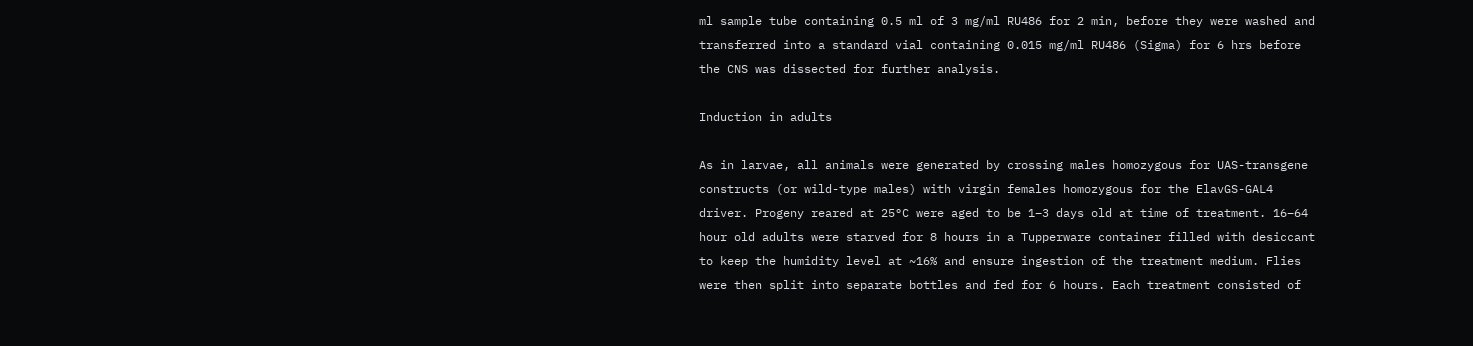ml sample tube containing 0.5 ml of 3 mg/ml RU486 for 2 min, before they were washed and transferred into a standard vial containing 0.015 mg/ml RU486 (Sigma) for 6 hrs before the CNS was dissected for further analysis.

Induction in adults

As in larvae, all animals were generated by crossing males homozygous for UAS-transgene constructs (or wild-type males) with virgin females homozygous for the ElavGS-GAL4 driver. Progeny reared at 25°C were aged to be 1–3 days old at time of treatment. 16–64 hour old adults were starved for 8 hours in a Tupperware container filled with desiccant to keep the humidity level at ~16% and ensure ingestion of the treatment medium. Flies were then split into separate bottles and fed for 6 hours. Each treatment consisted of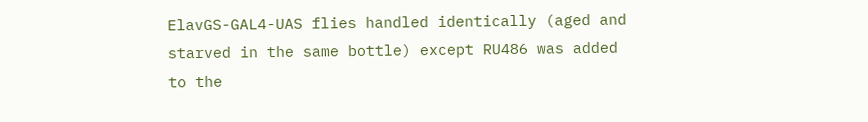ElavGS-GAL4-UAS flies handled identically (aged and starved in the same bottle) except RU486 was added to the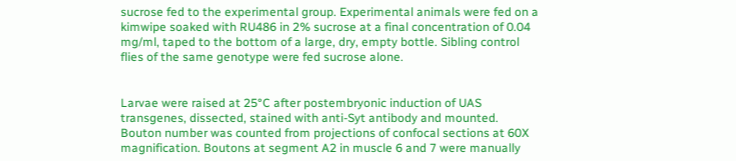sucrose fed to the experimental group. Experimental animals were fed on a kimwipe soaked with RU486 in 2% sucrose at a final concentration of 0.04 mg/ml, taped to the bottom of a large, dry, empty bottle. Sibling control flies of the same genotype were fed sucrose alone.


Larvae were raised at 25°C after postembryonic induction of UAS transgenes, dissected, stained with anti-Syt antibody and mounted. Bouton number was counted from projections of confocal sections at 60X magnification. Boutons at segment A2 in muscle 6 and 7 were manually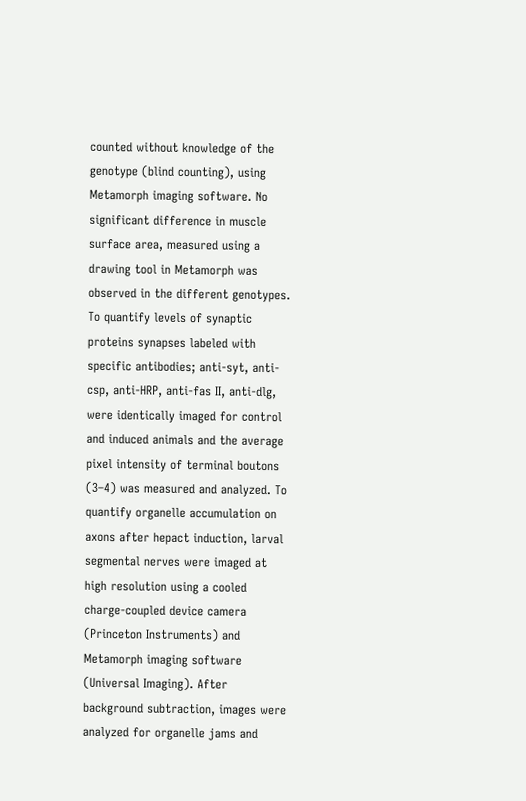counted without knowledge of the genotype (blind counting), using Metamorph imaging software. No significant difference in muscle surface area, measured using a drawing tool in Metamorph was observed in the different genotypes. To quantify levels of synaptic proteins synapses labeled with specific antibodies; anti-syt, anti-csp, anti-HRP, anti-fas II, anti-dlg, were identically imaged for control and induced animals and the average pixel intensity of terminal boutons (3–4) was measured and analyzed. To quantify organelle accumulation on axons after hepact induction, larval segmental nerves were imaged at high resolution using a cooled charge-coupled device camera (Princeton Instruments) and Metamorph imaging software (Universal Imaging). After background subtraction, images were analyzed for organelle jams and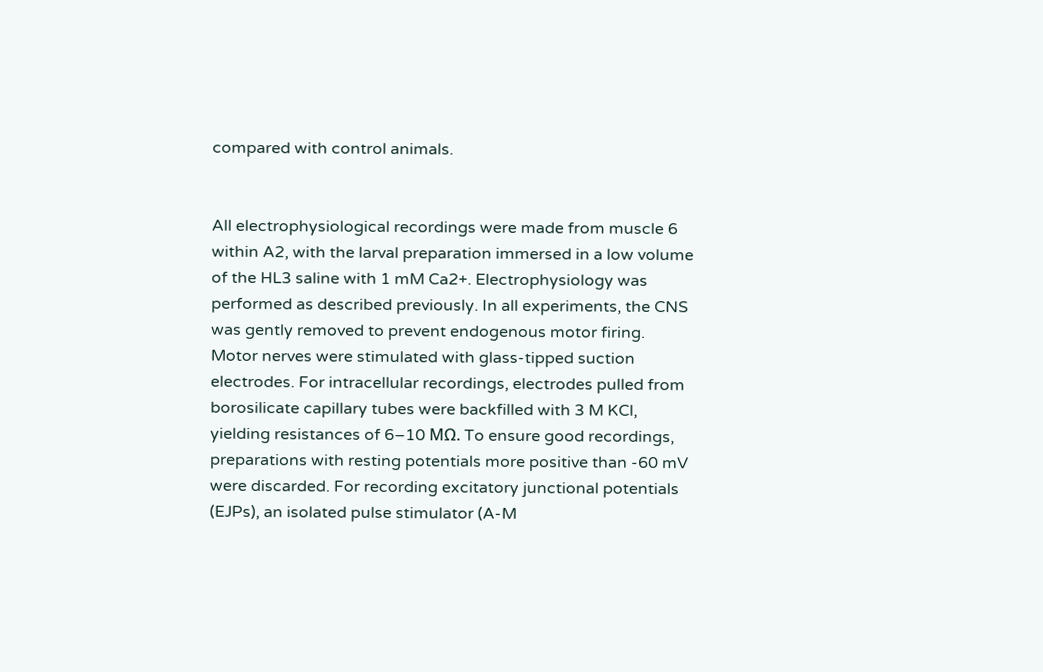compared with control animals.


All electrophysiological recordings were made from muscle 6 within A2, with the larval preparation immersed in a low volume of the HL3 saline with 1 mM Ca2+. Electrophysiology was performed as described previously. In all experiments, the CNS was gently removed to prevent endogenous motor firing. Motor nerves were stimulated with glass-tipped suction electrodes. For intracellular recordings, electrodes pulled from borosilicate capillary tubes were backfilled with 3 M KCl, yielding resistances of 6–10 MΩ. To ensure good recordings, preparations with resting potentials more positive than -60 mV were discarded. For recording excitatory junctional potentials (EJPs), an isolated pulse stimulator (A-M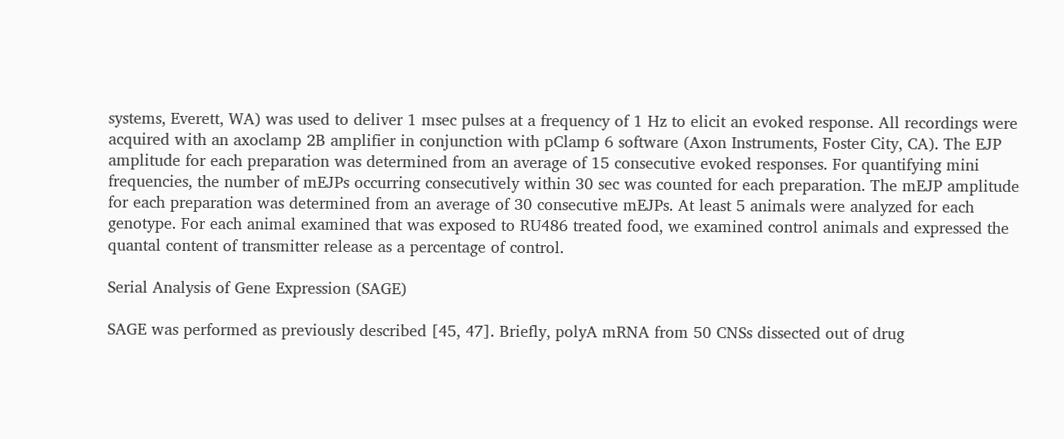systems, Everett, WA) was used to deliver 1 msec pulses at a frequency of 1 Hz to elicit an evoked response. All recordings were acquired with an axoclamp 2B amplifier in conjunction with pClamp 6 software (Axon Instruments, Foster City, CA). The EJP amplitude for each preparation was determined from an average of 15 consecutive evoked responses. For quantifying mini frequencies, the number of mEJPs occurring consecutively within 30 sec was counted for each preparation. The mEJP amplitude for each preparation was determined from an average of 30 consecutive mEJPs. At least 5 animals were analyzed for each genotype. For each animal examined that was exposed to RU486 treated food, we examined control animals and expressed the quantal content of transmitter release as a percentage of control.

Serial Analysis of Gene Expression (SAGE)

SAGE was performed as previously described [45, 47]. Briefly, polyA mRNA from 50 CNSs dissected out of drug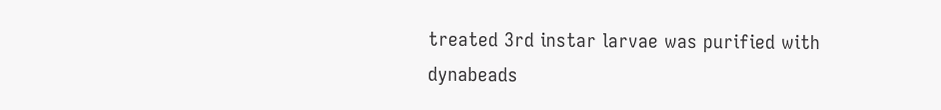treated 3rd instar larvae was purified with dynabeads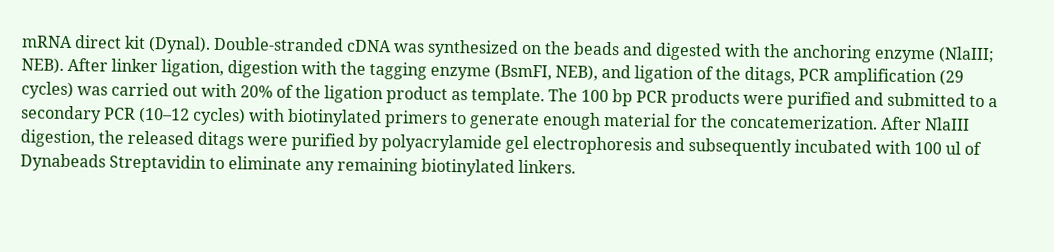mRNA direct kit (Dynal). Double-stranded cDNA was synthesized on the beads and digested with the anchoring enzyme (NlaIII; NEB). After linker ligation, digestion with the tagging enzyme (BsmFI, NEB), and ligation of the ditags, PCR amplification (29 cycles) was carried out with 20% of the ligation product as template. The 100 bp PCR products were purified and submitted to a secondary PCR (10–12 cycles) with biotinylated primers to generate enough material for the concatemerization. After NlaIII digestion, the released ditags were purified by polyacrylamide gel electrophoresis and subsequently incubated with 100 ul of Dynabeads Streptavidin to eliminate any remaining biotinylated linkers.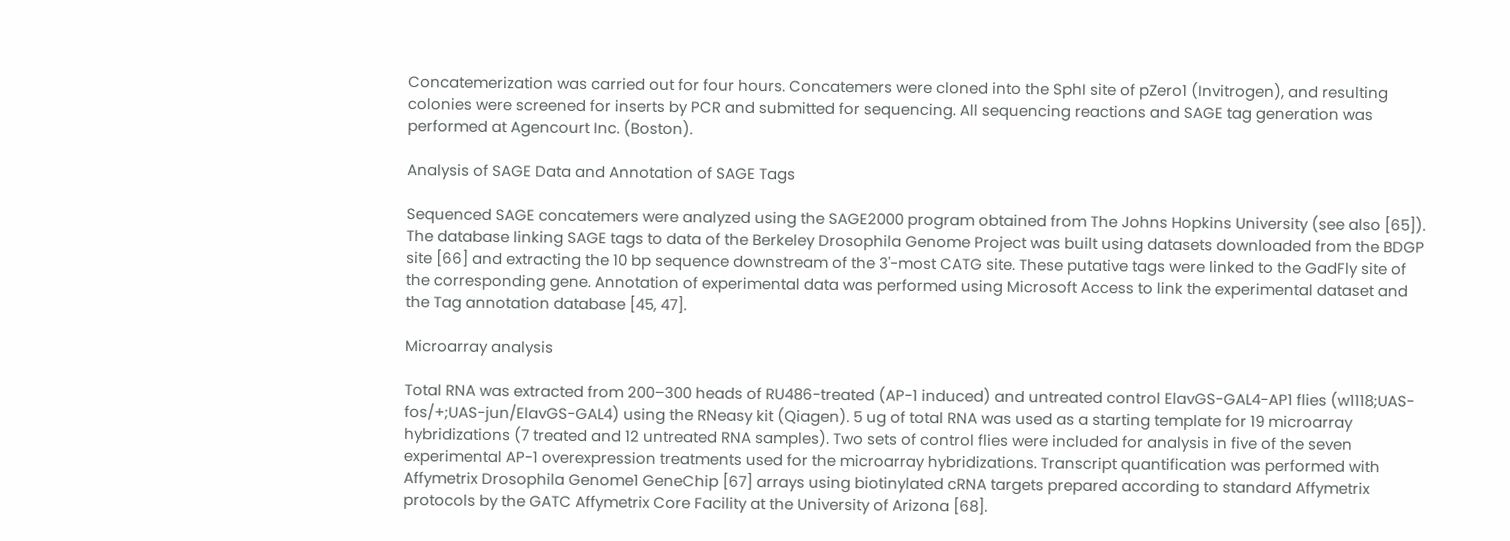Concatemerization was carried out for four hours. Concatemers were cloned into the SphI site of pZero1 (Invitrogen), and resulting colonies were screened for inserts by PCR and submitted for sequencing. All sequencing reactions and SAGE tag generation was performed at Agencourt Inc. (Boston).

Analysis of SAGE Data and Annotation of SAGE Tags

Sequenced SAGE concatemers were analyzed using the SAGE2000 program obtained from The Johns Hopkins University (see also [65]). The database linking SAGE tags to data of the Berkeley Drosophila Genome Project was built using datasets downloaded from the BDGP site [66] and extracting the 10 bp sequence downstream of the 3'-most CATG site. These putative tags were linked to the GadFly site of the corresponding gene. Annotation of experimental data was performed using Microsoft Access to link the experimental dataset and the Tag annotation database [45, 47].

Microarray analysis

Total RNA was extracted from 200–300 heads of RU486-treated (AP-1 induced) and untreated control ElavGS-GAL4-AP1 flies (w1118;UAS-fos/+;UAS-jun/ElavGS-GAL4) using the RNeasy kit (Qiagen). 5 ug of total RNA was used as a starting template for 19 microarray hybridizations (7 treated and 12 untreated RNA samples). Two sets of control flies were included for analysis in five of the seven experimental AP-1 overexpression treatments used for the microarray hybridizations. Transcript quantification was performed with Affymetrix Drosophila Genome1 GeneChip [67] arrays using biotinylated cRNA targets prepared according to standard Affymetrix protocols by the GATC Affymetrix Core Facility at the University of Arizona [68].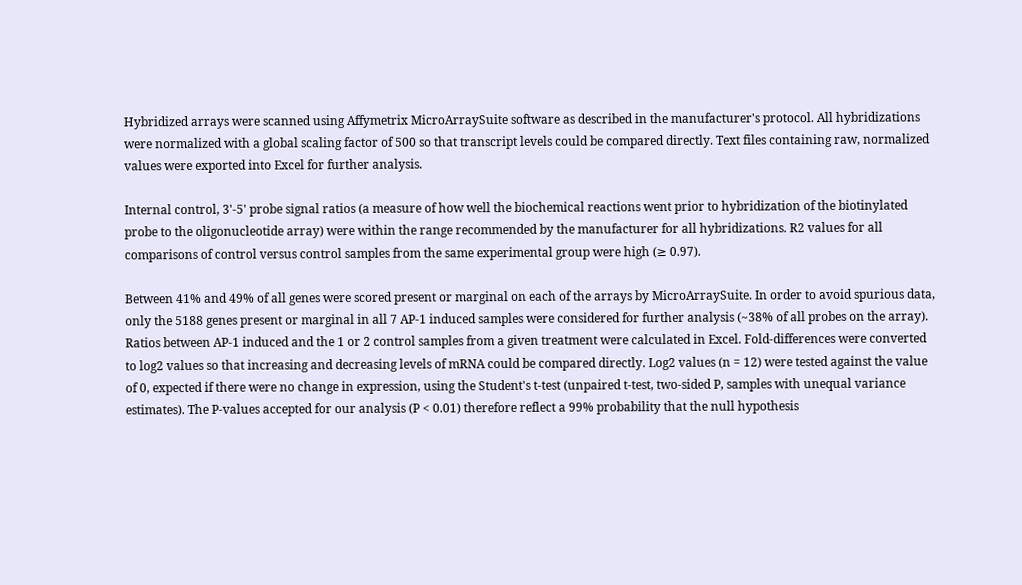Hybridized arrays were scanned using Affymetrix MicroArraySuite software as described in the manufacturer's protocol. All hybridizations were normalized with a global scaling factor of 500 so that transcript levels could be compared directly. Text files containing raw, normalized values were exported into Excel for further analysis.

Internal control, 3'-5' probe signal ratios (a measure of how well the biochemical reactions went prior to hybridization of the biotinylated probe to the oligonucleotide array) were within the range recommended by the manufacturer for all hybridizations. R2 values for all comparisons of control versus control samples from the same experimental group were high (≥ 0.97).

Between 41% and 49% of all genes were scored present or marginal on each of the arrays by MicroArraySuite. In order to avoid spurious data, only the 5188 genes present or marginal in all 7 AP-1 induced samples were considered for further analysis (~38% of all probes on the array). Ratios between AP-1 induced and the 1 or 2 control samples from a given treatment were calculated in Excel. Fold-differences were converted to log2 values so that increasing and decreasing levels of mRNA could be compared directly. Log2 values (n = 12) were tested against the value of 0, expected if there were no change in expression, using the Student's t-test (unpaired t-test, two-sided P, samples with unequal variance estimates). The P-values accepted for our analysis (P < 0.01) therefore reflect a 99% probability that the null hypothesis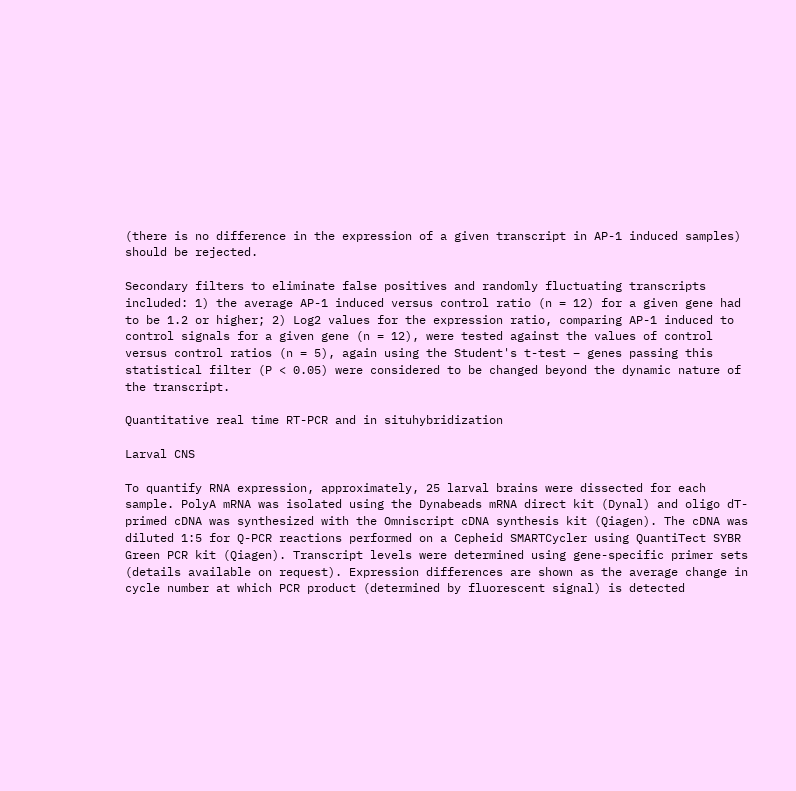(there is no difference in the expression of a given transcript in AP-1 induced samples) should be rejected.

Secondary filters to eliminate false positives and randomly fluctuating transcripts included: 1) the average AP-1 induced versus control ratio (n = 12) for a given gene had to be 1.2 or higher; 2) Log2 values for the expression ratio, comparing AP-1 induced to control signals for a given gene (n = 12), were tested against the values of control versus control ratios (n = 5), again using the Student's t-test – genes passing this statistical filter (P < 0.05) were considered to be changed beyond the dynamic nature of the transcript.

Quantitative real time RT-PCR and in situhybridization

Larval CNS

To quantify RNA expression, approximately, 25 larval brains were dissected for each sample. PolyA mRNA was isolated using the Dynabeads mRNA direct kit (Dynal) and oligo dT-primed cDNA was synthesized with the Omniscript cDNA synthesis kit (Qiagen). The cDNA was diluted 1:5 for Q-PCR reactions performed on a Cepheid SMARTCycler using QuantiTect SYBR Green PCR kit (Qiagen). Transcript levels were determined using gene-specific primer sets (details available on request). Expression differences are shown as the average change in cycle number at which PCR product (determined by fluorescent signal) is detected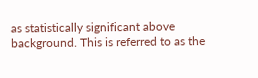as statistically significant above background. This is referred to as the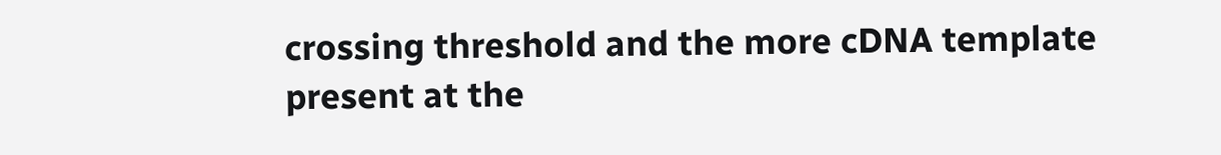crossing threshold and the more cDNA template present at the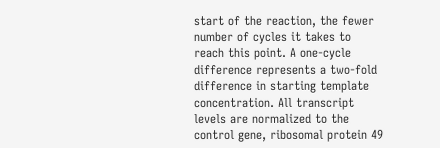start of the reaction, the fewer number of cycles it takes to reach this point. A one-cycle difference represents a two-fold difference in starting template concentration. All transcript levels are normalized to the control gene, ribosomal protein 49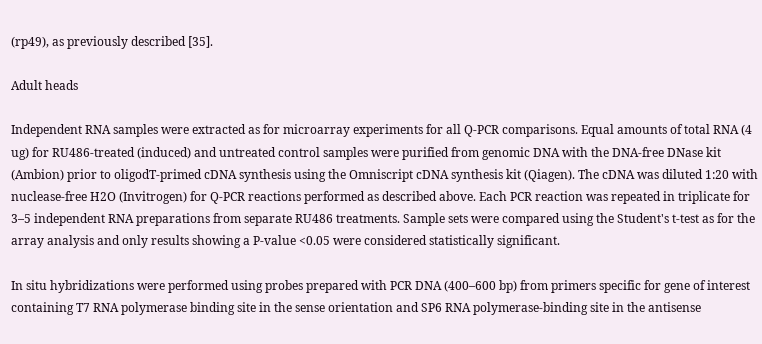(rp49), as previously described [35].

Adult heads

Independent RNA samples were extracted as for microarray experiments for all Q-PCR comparisons. Equal amounts of total RNA (4 ug) for RU486-treated (induced) and untreated control samples were purified from genomic DNA with the DNA-free DNase kit (Ambion) prior to oligodT-primed cDNA synthesis using the Omniscript cDNA synthesis kit (Qiagen). The cDNA was diluted 1:20 with nuclease-free H2O (Invitrogen) for Q-PCR reactions performed as described above. Each PCR reaction was repeated in triplicate for 3–5 independent RNA preparations from separate RU486 treatments. Sample sets were compared using the Student's t-test as for the array analysis and only results showing a P-value <0.05 were considered statistically significant.

In situ hybridizations were performed using probes prepared with PCR DNA (400–600 bp) from primers specific for gene of interest containing T7 RNA polymerase binding site in the sense orientation and SP6 RNA polymerase-binding site in the antisense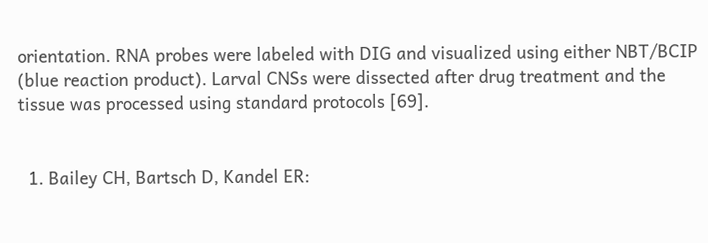orientation. RNA probes were labeled with DIG and visualized using either NBT/BCIP (blue reaction product). Larval CNSs were dissected after drug treatment and the tissue was processed using standard protocols [69].


  1. Bailey CH, Bartsch D, Kandel ER: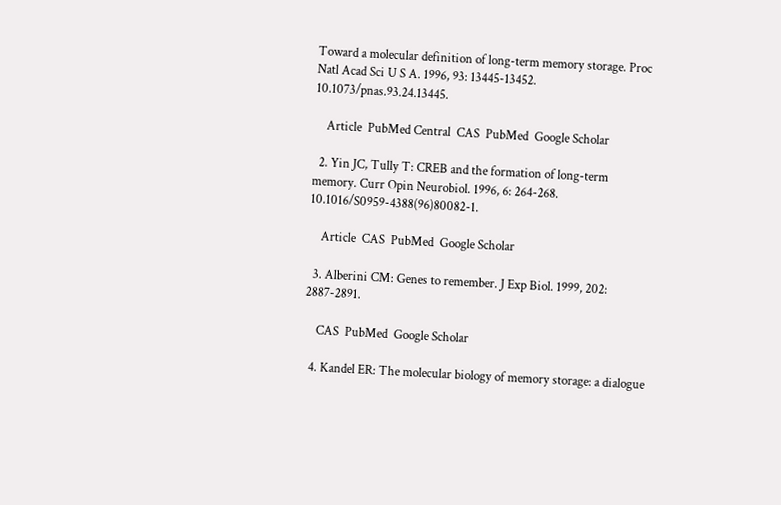Toward a molecular definition of long-term memory storage. Proc Natl Acad Sci U S A. 1996, 93: 13445-13452. 10.1073/pnas.93.24.13445.

    Article  PubMed Central  CAS  PubMed  Google Scholar

  2. Yin JC, Tully T: CREB and the formation of long-term memory. Curr Opin Neurobiol. 1996, 6: 264-268. 10.1016/S0959-4388(96)80082-1.

    Article  CAS  PubMed  Google Scholar

  3. Alberini CM: Genes to remember. J Exp Biol. 1999, 202: 2887-2891.

    CAS  PubMed  Google Scholar

  4. Kandel ER: The molecular biology of memory storage: a dialogue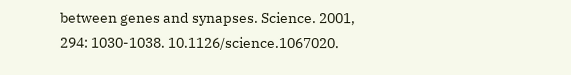between genes and synapses. Science. 2001, 294: 1030-1038. 10.1126/science.1067020.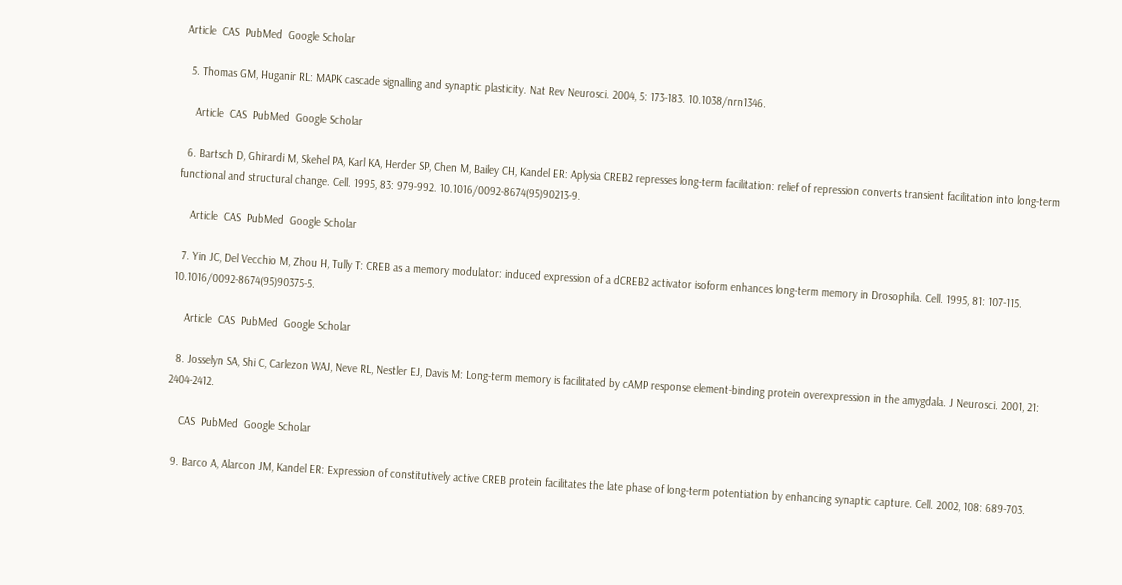Article  CAS  PubMed  Google Scholar

  5. Thomas GM, Huganir RL: MAPK cascade signalling and synaptic plasticity. Nat Rev Neurosci. 2004, 5: 173-183. 10.1038/nrn1346.

    Article  CAS  PubMed  Google Scholar

  6. Bartsch D, Ghirardi M, Skehel PA, Karl KA, Herder SP, Chen M, Bailey CH, Kandel ER: Aplysia CREB2 represses long-term facilitation: relief of repression converts transient facilitation into long-term functional and structural change. Cell. 1995, 83: 979-992. 10.1016/0092-8674(95)90213-9.

    Article  CAS  PubMed  Google Scholar

  7. Yin JC, Del Vecchio M, Zhou H, Tully T: CREB as a memory modulator: induced expression of a dCREB2 activator isoform enhances long-term memory in Drosophila. Cell. 1995, 81: 107-115. 10.1016/0092-8674(95)90375-5.

    Article  CAS  PubMed  Google Scholar

  8. Josselyn SA, Shi C, Carlezon WAJ, Neve RL, Nestler EJ, Davis M: Long-term memory is facilitated by cAMP response element-binding protein overexpression in the amygdala. J Neurosci. 2001, 21: 2404-2412.

    CAS  PubMed  Google Scholar

  9. Barco A, Alarcon JM, Kandel ER: Expression of constitutively active CREB protein facilitates the late phase of long-term potentiation by enhancing synaptic capture. Cell. 2002, 108: 689-703.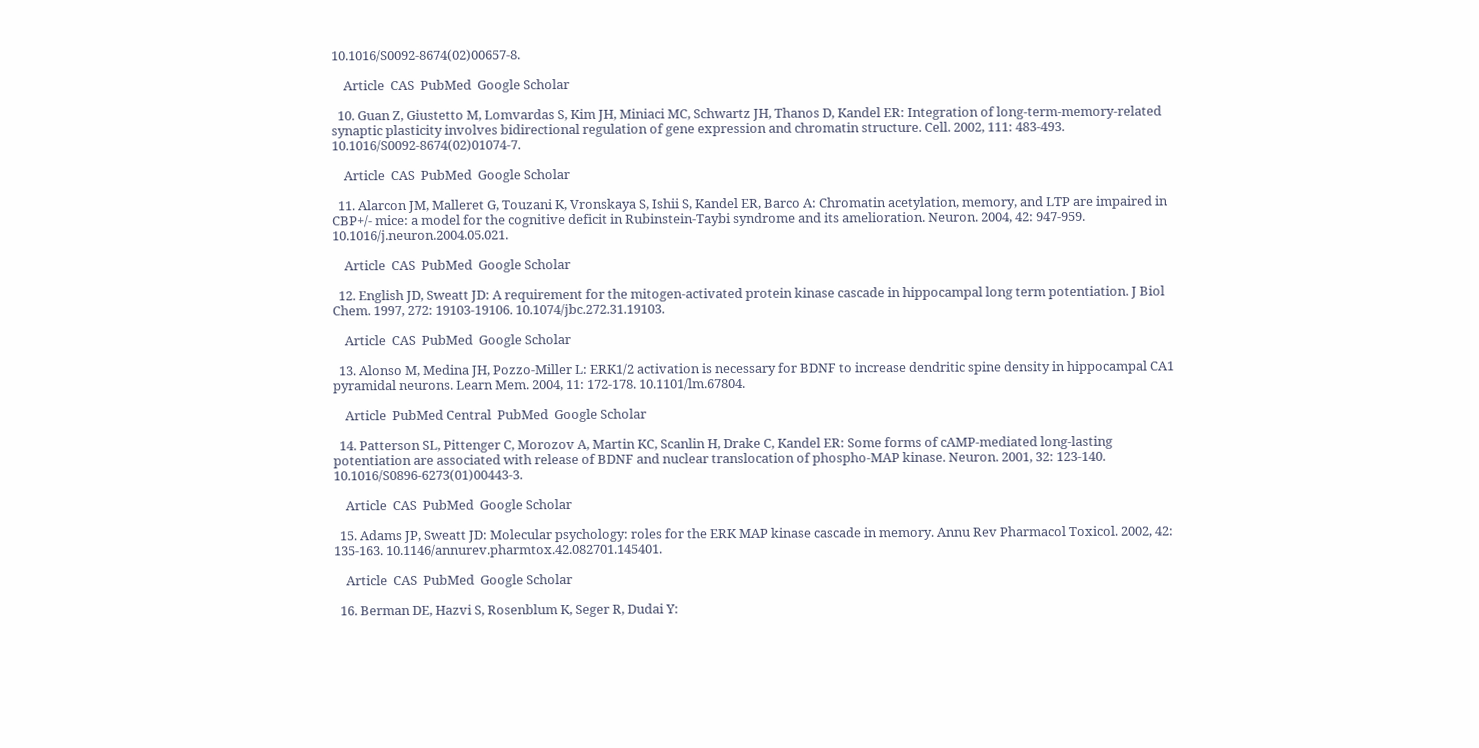10.1016/S0092-8674(02)00657-8.

    Article  CAS  PubMed  Google Scholar

  10. Guan Z, Giustetto M, Lomvardas S, Kim JH, Miniaci MC, Schwartz JH, Thanos D, Kandel ER: Integration of long-term-memory-related synaptic plasticity involves bidirectional regulation of gene expression and chromatin structure. Cell. 2002, 111: 483-493. 10.1016/S0092-8674(02)01074-7.

    Article  CAS  PubMed  Google Scholar

  11. Alarcon JM, Malleret G, Touzani K, Vronskaya S, Ishii S, Kandel ER, Barco A: Chromatin acetylation, memory, and LTP are impaired in CBP+/- mice: a model for the cognitive deficit in Rubinstein-Taybi syndrome and its amelioration. Neuron. 2004, 42: 947-959. 10.1016/j.neuron.2004.05.021.

    Article  CAS  PubMed  Google Scholar

  12. English JD, Sweatt JD: A requirement for the mitogen-activated protein kinase cascade in hippocampal long term potentiation. J Biol Chem. 1997, 272: 19103-19106. 10.1074/jbc.272.31.19103.

    Article  CAS  PubMed  Google Scholar

  13. Alonso M, Medina JH, Pozzo-Miller L: ERK1/2 activation is necessary for BDNF to increase dendritic spine density in hippocampal CA1 pyramidal neurons. Learn Mem. 2004, 11: 172-178. 10.1101/lm.67804.

    Article  PubMed Central  PubMed  Google Scholar

  14. Patterson SL, Pittenger C, Morozov A, Martin KC, Scanlin H, Drake C, Kandel ER: Some forms of cAMP-mediated long-lasting potentiation are associated with release of BDNF and nuclear translocation of phospho-MAP kinase. Neuron. 2001, 32: 123-140. 10.1016/S0896-6273(01)00443-3.

    Article  CAS  PubMed  Google Scholar

  15. Adams JP, Sweatt JD: Molecular psychology: roles for the ERK MAP kinase cascade in memory. Annu Rev Pharmacol Toxicol. 2002, 42: 135-163. 10.1146/annurev.pharmtox.42.082701.145401.

    Article  CAS  PubMed  Google Scholar

  16. Berman DE, Hazvi S, Rosenblum K, Seger R, Dudai Y: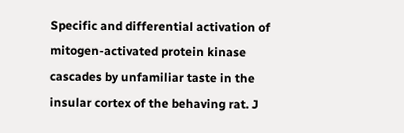Specific and differential activation of mitogen-activated protein kinase cascades by unfamiliar taste in the insular cortex of the behaving rat. J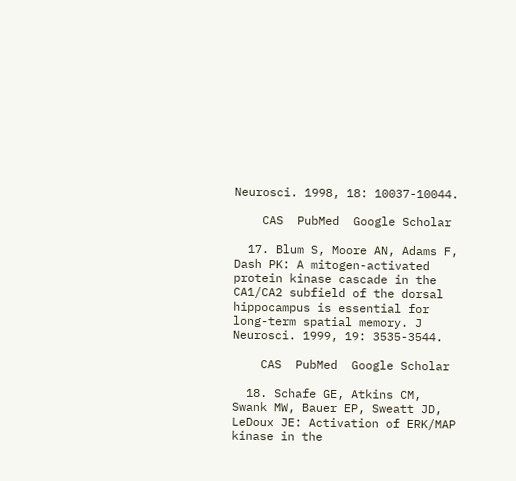Neurosci. 1998, 18: 10037-10044.

    CAS  PubMed  Google Scholar

  17. Blum S, Moore AN, Adams F, Dash PK: A mitogen-activated protein kinase cascade in the CA1/CA2 subfield of the dorsal hippocampus is essential for long-term spatial memory. J Neurosci. 1999, 19: 3535-3544.

    CAS  PubMed  Google Scholar

  18. Schafe GE, Atkins CM, Swank MW, Bauer EP, Sweatt JD, LeDoux JE: Activation of ERK/MAP kinase in the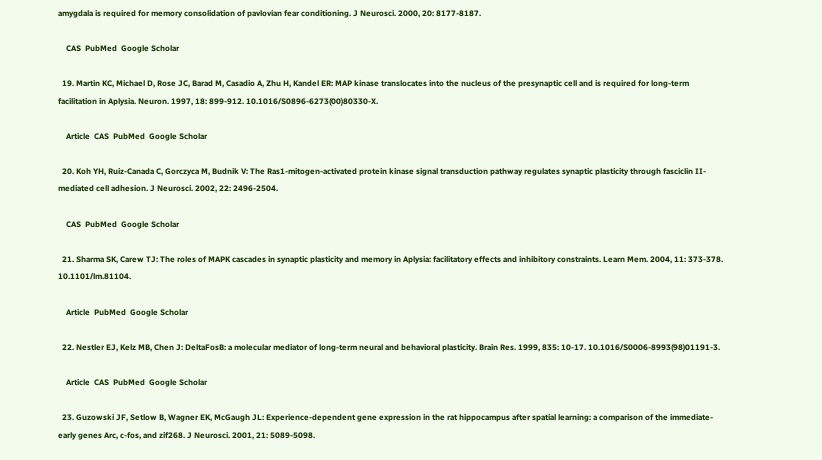amygdala is required for memory consolidation of pavlovian fear conditioning. J Neurosci. 2000, 20: 8177-8187.

    CAS  PubMed  Google Scholar

  19. Martin KC, Michael D, Rose JC, Barad M, Casadio A, Zhu H, Kandel ER: MAP kinase translocates into the nucleus of the presynaptic cell and is required for long-term facilitation in Aplysia. Neuron. 1997, 18: 899-912. 10.1016/S0896-6273(00)80330-X.

    Article  CAS  PubMed  Google Scholar

  20. Koh YH, Ruiz-Canada C, Gorczyca M, Budnik V: The Ras1-mitogen-activated protein kinase signal transduction pathway regulates synaptic plasticity through fasciclin II-mediated cell adhesion. J Neurosci. 2002, 22: 2496-2504.

    CAS  PubMed  Google Scholar

  21. Sharma SK, Carew TJ: The roles of MAPK cascades in synaptic plasticity and memory in Aplysia: facilitatory effects and inhibitory constraints. Learn Mem. 2004, 11: 373-378. 10.1101/lm.81104.

    Article  PubMed  Google Scholar

  22. Nestler EJ, Kelz MB, Chen J: DeltaFosB: a molecular mediator of long-term neural and behavioral plasticity. Brain Res. 1999, 835: 10-17. 10.1016/S0006-8993(98)01191-3.

    Article  CAS  PubMed  Google Scholar

  23. Guzowski JF, Setlow B, Wagner EK, McGaugh JL: Experience-dependent gene expression in the rat hippocampus after spatial learning: a comparison of the immediate-early genes Arc, c-fos, and zif268. J Neurosci. 2001, 21: 5089-5098.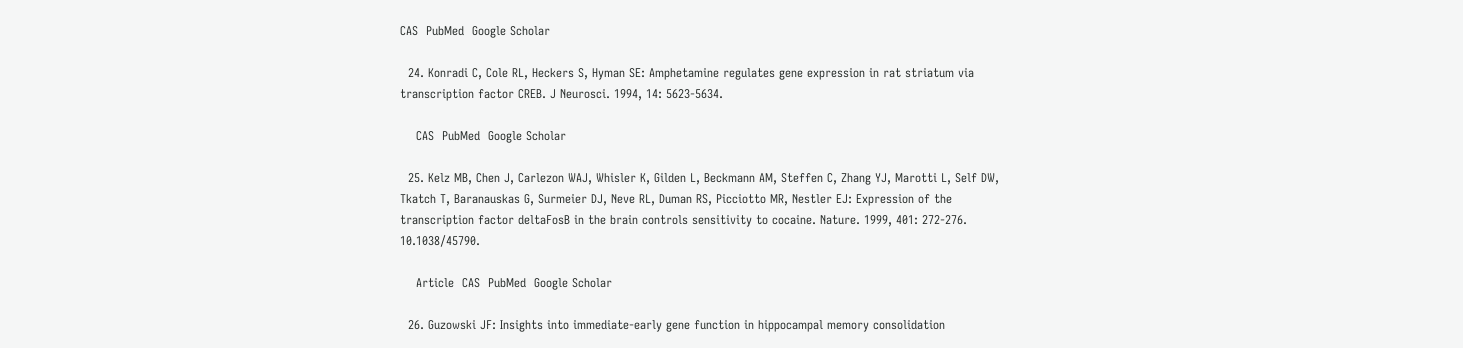CAS  PubMed  Google Scholar

  24. Konradi C, Cole RL, Heckers S, Hyman SE: Amphetamine regulates gene expression in rat striatum via transcription factor CREB. J Neurosci. 1994, 14: 5623-5634.

    CAS  PubMed  Google Scholar

  25. Kelz MB, Chen J, Carlezon WAJ, Whisler K, Gilden L, Beckmann AM, Steffen C, Zhang YJ, Marotti L, Self DW, Tkatch T, Baranauskas G, Surmeier DJ, Neve RL, Duman RS, Picciotto MR, Nestler EJ: Expression of the transcription factor deltaFosB in the brain controls sensitivity to cocaine. Nature. 1999, 401: 272-276. 10.1038/45790.

    Article  CAS  PubMed  Google Scholar

  26. Guzowski JF: Insights into immediate-early gene function in hippocampal memory consolidation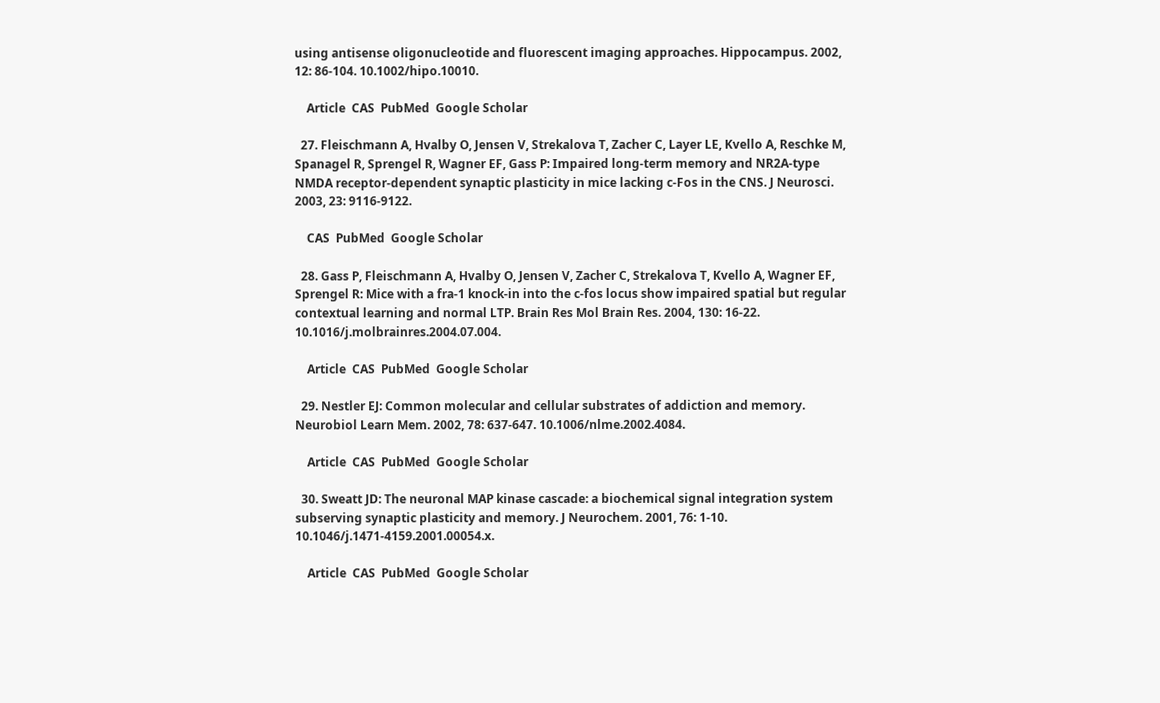using antisense oligonucleotide and fluorescent imaging approaches. Hippocampus. 2002, 12: 86-104. 10.1002/hipo.10010.

    Article  CAS  PubMed  Google Scholar

  27. Fleischmann A, Hvalby O, Jensen V, Strekalova T, Zacher C, Layer LE, Kvello A, Reschke M, Spanagel R, Sprengel R, Wagner EF, Gass P: Impaired long-term memory and NR2A-type NMDA receptor-dependent synaptic plasticity in mice lacking c-Fos in the CNS. J Neurosci. 2003, 23: 9116-9122.

    CAS  PubMed  Google Scholar

  28. Gass P, Fleischmann A, Hvalby O, Jensen V, Zacher C, Strekalova T, Kvello A, Wagner EF, Sprengel R: Mice with a fra-1 knock-in into the c-fos locus show impaired spatial but regular contextual learning and normal LTP. Brain Res Mol Brain Res. 2004, 130: 16-22. 10.1016/j.molbrainres.2004.07.004.

    Article  CAS  PubMed  Google Scholar

  29. Nestler EJ: Common molecular and cellular substrates of addiction and memory. Neurobiol Learn Mem. 2002, 78: 637-647. 10.1006/nlme.2002.4084.

    Article  CAS  PubMed  Google Scholar

  30. Sweatt JD: The neuronal MAP kinase cascade: a biochemical signal integration system subserving synaptic plasticity and memory. J Neurochem. 2001, 76: 1-10. 10.1046/j.1471-4159.2001.00054.x.

    Article  CAS  PubMed  Google Scholar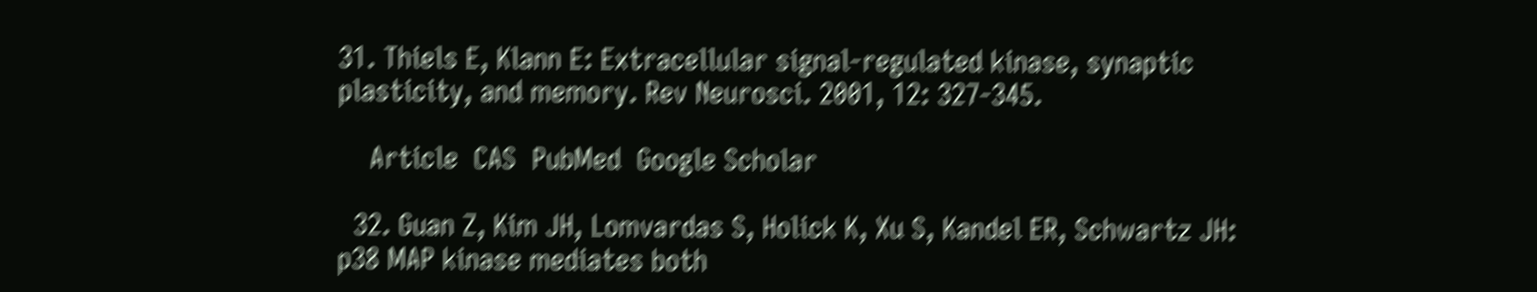31. Thiels E, Klann E: Extracellular signal-regulated kinase, synaptic plasticity, and memory. Rev Neurosci. 2001, 12: 327-345.

    Article  CAS  PubMed  Google Scholar

  32. Guan Z, Kim JH, Lomvardas S, Holick K, Xu S, Kandel ER, Schwartz JH: p38 MAP kinase mediates both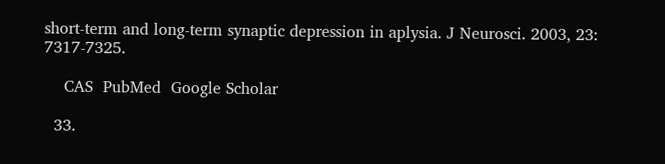short-term and long-term synaptic depression in aplysia. J Neurosci. 2003, 23: 7317-7325.

    CAS  PubMed  Google Scholar

  33.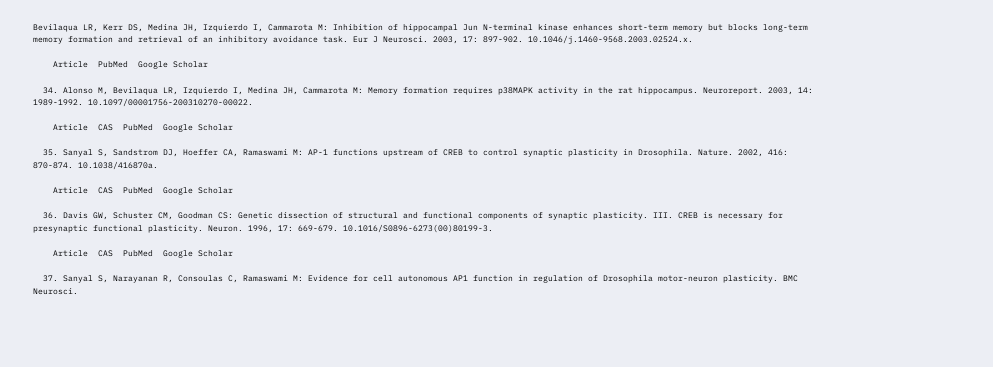Bevilaqua LR, Kerr DS, Medina JH, Izquierdo I, Cammarota M: Inhibition of hippocampal Jun N-terminal kinase enhances short-term memory but blocks long-term memory formation and retrieval of an inhibitory avoidance task. Eur J Neurosci. 2003, 17: 897-902. 10.1046/j.1460-9568.2003.02524.x.

    Article  PubMed  Google Scholar

  34. Alonso M, Bevilaqua LR, Izquierdo I, Medina JH, Cammarota M: Memory formation requires p38MAPK activity in the rat hippocampus. Neuroreport. 2003, 14: 1989-1992. 10.1097/00001756-200310270-00022.

    Article  CAS  PubMed  Google Scholar

  35. Sanyal S, Sandstrom DJ, Hoeffer CA, Ramaswami M: AP-1 functions upstream of CREB to control synaptic plasticity in Drosophila. Nature. 2002, 416: 870-874. 10.1038/416870a.

    Article  CAS  PubMed  Google Scholar

  36. Davis GW, Schuster CM, Goodman CS: Genetic dissection of structural and functional components of synaptic plasticity. III. CREB is necessary for presynaptic functional plasticity. Neuron. 1996, 17: 669-679. 10.1016/S0896-6273(00)80199-3.

    Article  CAS  PubMed  Google Scholar

  37. Sanyal S, Narayanan R, Consoulas C, Ramaswami M: Evidence for cell autonomous AP1 function in regulation of Drosophila motor-neuron plasticity. BMC Neurosci.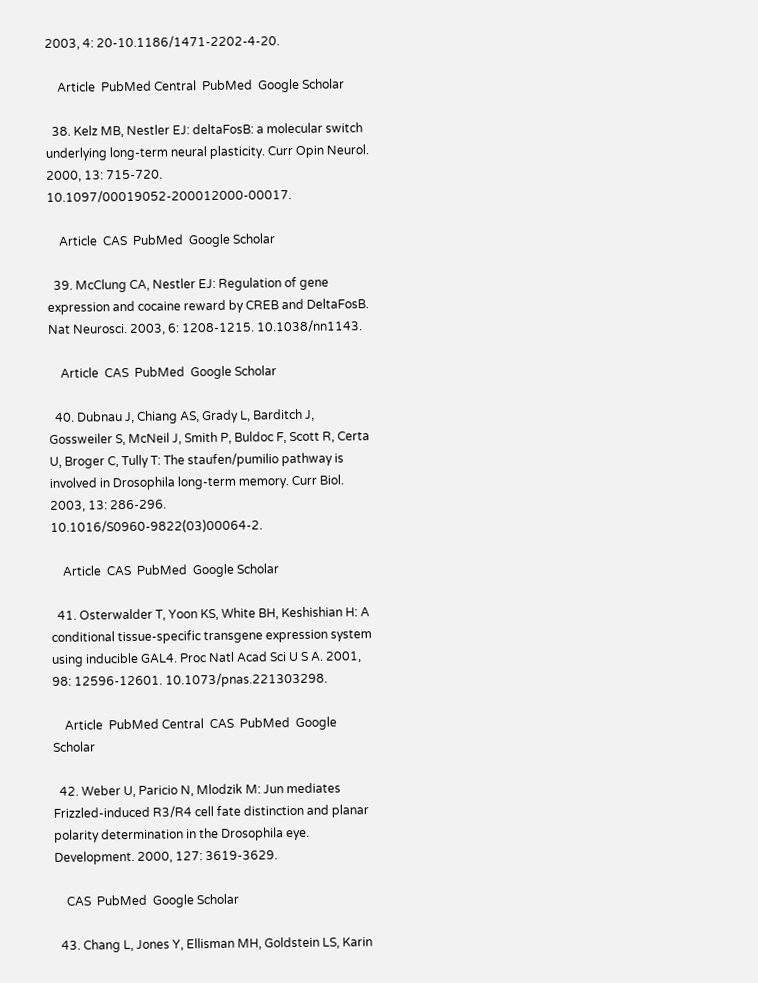2003, 4: 20-10.1186/1471-2202-4-20.

    Article  PubMed Central  PubMed  Google Scholar

  38. Kelz MB, Nestler EJ: deltaFosB: a molecular switch underlying long-term neural plasticity. Curr Opin Neurol. 2000, 13: 715-720. 10.1097/00019052-200012000-00017.

    Article  CAS  PubMed  Google Scholar

  39. McClung CA, Nestler EJ: Regulation of gene expression and cocaine reward by CREB and DeltaFosB. Nat Neurosci. 2003, 6: 1208-1215. 10.1038/nn1143.

    Article  CAS  PubMed  Google Scholar

  40. Dubnau J, Chiang AS, Grady L, Barditch J, Gossweiler S, McNeil J, Smith P, Buldoc F, Scott R, Certa U, Broger C, Tully T: The staufen/pumilio pathway is involved in Drosophila long-term memory. Curr Biol. 2003, 13: 286-296. 10.1016/S0960-9822(03)00064-2.

    Article  CAS  PubMed  Google Scholar

  41. Osterwalder T, Yoon KS, White BH, Keshishian H: A conditional tissue-specific transgene expression system using inducible GAL4. Proc Natl Acad Sci U S A. 2001, 98: 12596-12601. 10.1073/pnas.221303298.

    Article  PubMed Central  CAS  PubMed  Google Scholar

  42. Weber U, Paricio N, Mlodzik M: Jun mediates Frizzled-induced R3/R4 cell fate distinction and planar polarity determination in the Drosophila eye. Development. 2000, 127: 3619-3629.

    CAS  PubMed  Google Scholar

  43. Chang L, Jones Y, Ellisman MH, Goldstein LS, Karin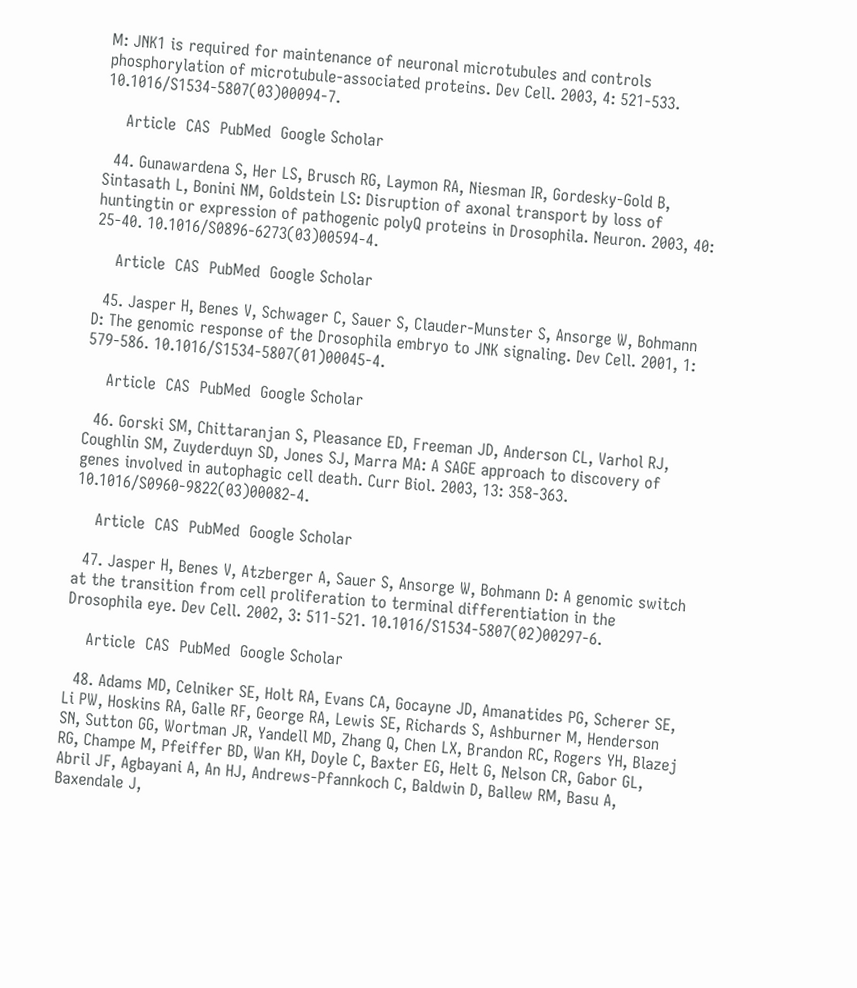M: JNK1 is required for maintenance of neuronal microtubules and controls phosphorylation of microtubule-associated proteins. Dev Cell. 2003, 4: 521-533. 10.1016/S1534-5807(03)00094-7.

    Article  CAS  PubMed  Google Scholar

  44. Gunawardena S, Her LS, Brusch RG, Laymon RA, Niesman IR, Gordesky-Gold B, Sintasath L, Bonini NM, Goldstein LS: Disruption of axonal transport by loss of huntingtin or expression of pathogenic polyQ proteins in Drosophila. Neuron. 2003, 40: 25-40. 10.1016/S0896-6273(03)00594-4.

    Article  CAS  PubMed  Google Scholar

  45. Jasper H, Benes V, Schwager C, Sauer S, Clauder-Munster S, Ansorge W, Bohmann D: The genomic response of the Drosophila embryo to JNK signaling. Dev Cell. 2001, 1: 579-586. 10.1016/S1534-5807(01)00045-4.

    Article  CAS  PubMed  Google Scholar

  46. Gorski SM, Chittaranjan S, Pleasance ED, Freeman JD, Anderson CL, Varhol RJ, Coughlin SM, Zuyderduyn SD, Jones SJ, Marra MA: A SAGE approach to discovery of genes involved in autophagic cell death. Curr Biol. 2003, 13: 358-363. 10.1016/S0960-9822(03)00082-4.

    Article  CAS  PubMed  Google Scholar

  47. Jasper H, Benes V, Atzberger A, Sauer S, Ansorge W, Bohmann D: A genomic switch at the transition from cell proliferation to terminal differentiation in the Drosophila eye. Dev Cell. 2002, 3: 511-521. 10.1016/S1534-5807(02)00297-6.

    Article  CAS  PubMed  Google Scholar

  48. Adams MD, Celniker SE, Holt RA, Evans CA, Gocayne JD, Amanatides PG, Scherer SE, Li PW, Hoskins RA, Galle RF, George RA, Lewis SE, Richards S, Ashburner M, Henderson SN, Sutton GG, Wortman JR, Yandell MD, Zhang Q, Chen LX, Brandon RC, Rogers YH, Blazej RG, Champe M, Pfeiffer BD, Wan KH, Doyle C, Baxter EG, Helt G, Nelson CR, Gabor GL, Abril JF, Agbayani A, An HJ, Andrews-Pfannkoch C, Baldwin D, Ballew RM, Basu A, Baxendale J,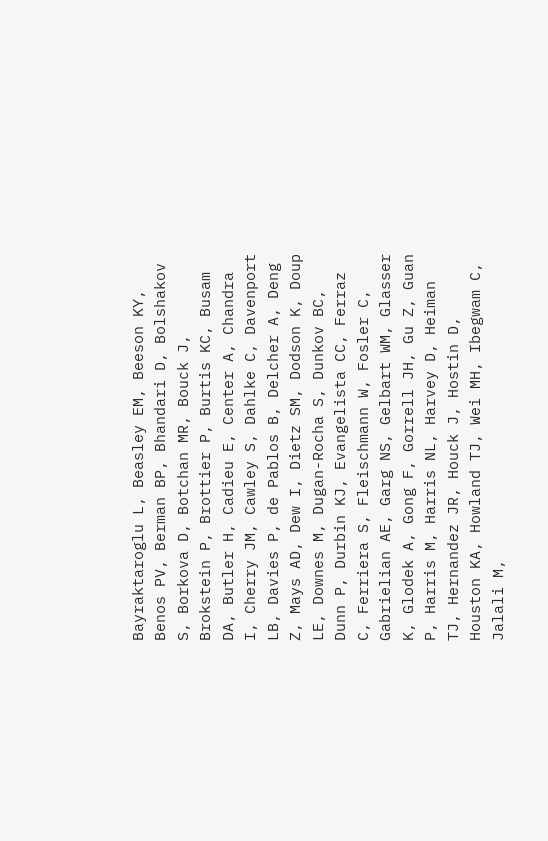Bayraktaroglu L, Beasley EM, Beeson KY, Benos PV, Berman BP, Bhandari D, Bolshakov S, Borkova D, Botchan MR, Bouck J, Brokstein P, Brottier P, Burtis KC, Busam DA, Butler H, Cadieu E, Center A, Chandra I, Cherry JM, Cawley S, Dahlke C, Davenport LB, Davies P, de Pablos B, Delcher A, Deng Z, Mays AD, Dew I, Dietz SM, Dodson K, Doup LE, Downes M, Dugan-Rocha S, Dunkov BC, Dunn P, Durbin KJ, Evangelista CC, Ferraz C, Ferriera S, Fleischmann W, Fosler C, Gabrielian AE, Garg NS, Gelbart WM, Glasser K, Glodek A, Gong F, Gorrell JH, Gu Z, Guan P, Harris M, Harris NL, Harvey D, Heiman TJ, Hernandez JR, Houck J, Hostin D, Houston KA, Howland TJ, Wei MH, Ibegwam C, Jalali M,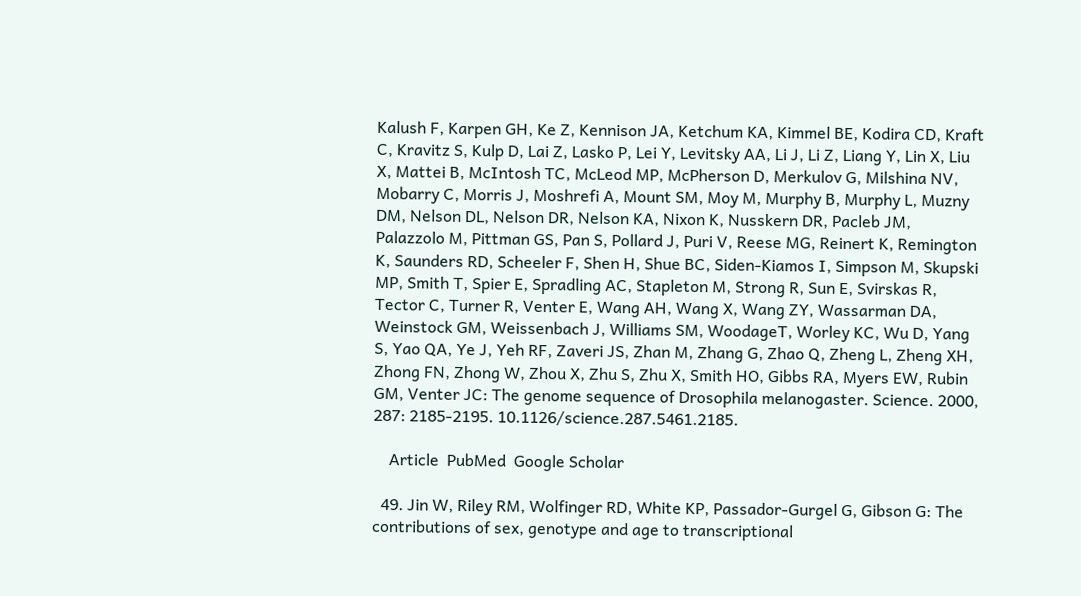Kalush F, Karpen GH, Ke Z, Kennison JA, Ketchum KA, Kimmel BE, Kodira CD, Kraft C, Kravitz S, Kulp D, Lai Z, Lasko P, Lei Y, Levitsky AA, Li J, Li Z, Liang Y, Lin X, Liu X, Mattei B, McIntosh TC, McLeod MP, McPherson D, Merkulov G, Milshina NV, Mobarry C, Morris J, Moshrefi A, Mount SM, Moy M, Murphy B, Murphy L, Muzny DM, Nelson DL, Nelson DR, Nelson KA, Nixon K, Nusskern DR, Pacleb JM, Palazzolo M, Pittman GS, Pan S, Pollard J, Puri V, Reese MG, Reinert K, Remington K, Saunders RD, Scheeler F, Shen H, Shue BC, Siden-Kiamos I, Simpson M, Skupski MP, Smith T, Spier E, Spradling AC, Stapleton M, Strong R, Sun E, Svirskas R, Tector C, Turner R, Venter E, Wang AH, Wang X, Wang ZY, Wassarman DA, Weinstock GM, Weissenbach J, Williams SM, WoodageT, Worley KC, Wu D, Yang S, Yao QA, Ye J, Yeh RF, Zaveri JS, Zhan M, Zhang G, Zhao Q, Zheng L, Zheng XH, Zhong FN, Zhong W, Zhou X, Zhu S, Zhu X, Smith HO, Gibbs RA, Myers EW, Rubin GM, Venter JC: The genome sequence of Drosophila melanogaster. Science. 2000, 287: 2185-2195. 10.1126/science.287.5461.2185.

    Article  PubMed  Google Scholar

  49. Jin W, Riley RM, Wolfinger RD, White KP, Passador-Gurgel G, Gibson G: The contributions of sex, genotype and age to transcriptional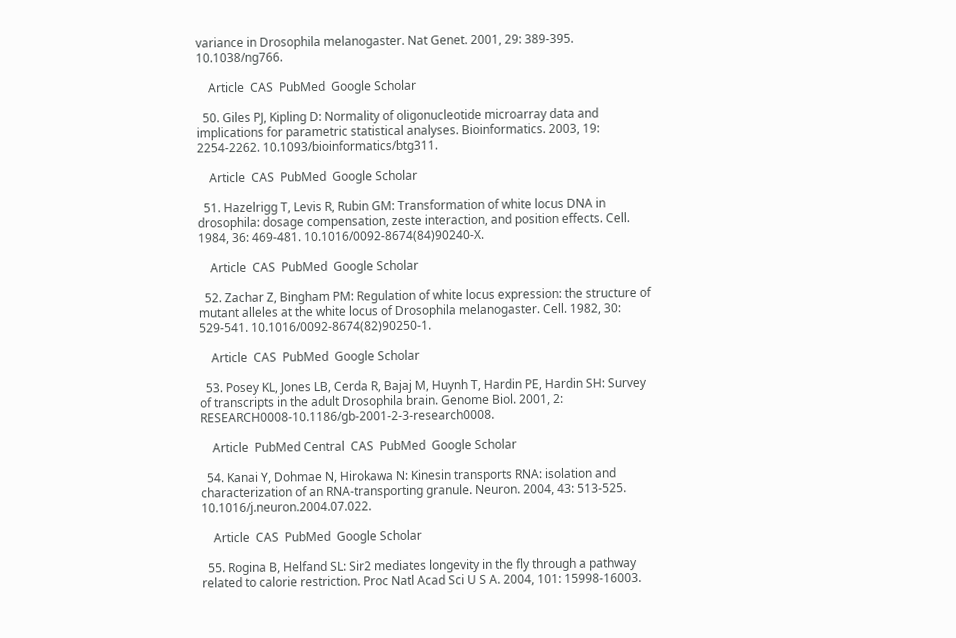variance in Drosophila melanogaster. Nat Genet. 2001, 29: 389-395. 10.1038/ng766.

    Article  CAS  PubMed  Google Scholar

  50. Giles PJ, Kipling D: Normality of oligonucleotide microarray data and implications for parametric statistical analyses. Bioinformatics. 2003, 19: 2254-2262. 10.1093/bioinformatics/btg311.

    Article  CAS  PubMed  Google Scholar

  51. Hazelrigg T, Levis R, Rubin GM: Transformation of white locus DNA in drosophila: dosage compensation, zeste interaction, and position effects. Cell. 1984, 36: 469-481. 10.1016/0092-8674(84)90240-X.

    Article  CAS  PubMed  Google Scholar

  52. Zachar Z, Bingham PM: Regulation of white locus expression: the structure of mutant alleles at the white locus of Drosophila melanogaster. Cell. 1982, 30: 529-541. 10.1016/0092-8674(82)90250-1.

    Article  CAS  PubMed  Google Scholar

  53. Posey KL, Jones LB, Cerda R, Bajaj M, Huynh T, Hardin PE, Hardin SH: Survey of transcripts in the adult Drosophila brain. Genome Biol. 2001, 2: RESEARCH0008-10.1186/gb-2001-2-3-research0008.

    Article  PubMed Central  CAS  PubMed  Google Scholar

  54. Kanai Y, Dohmae N, Hirokawa N: Kinesin transports RNA: isolation and characterization of an RNA-transporting granule. Neuron. 2004, 43: 513-525. 10.1016/j.neuron.2004.07.022.

    Article  CAS  PubMed  Google Scholar

  55. Rogina B, Helfand SL: Sir2 mediates longevity in the fly through a pathway related to calorie restriction. Proc Natl Acad Sci U S A. 2004, 101: 15998-16003.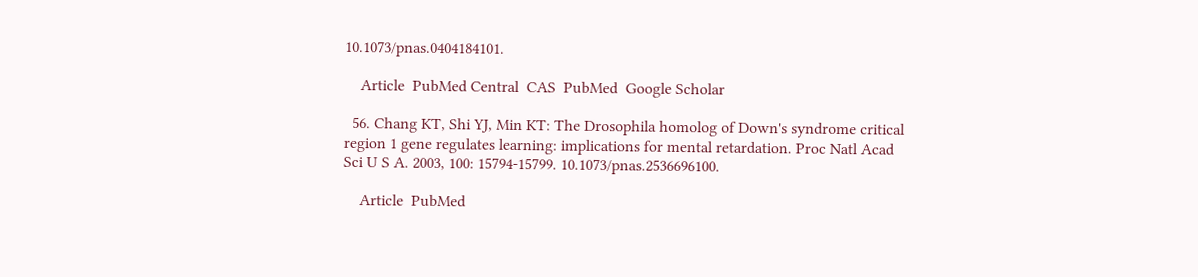10.1073/pnas.0404184101.

    Article  PubMed Central  CAS  PubMed  Google Scholar

  56. Chang KT, Shi YJ, Min KT: The Drosophila homolog of Down's syndrome critical region 1 gene regulates learning: implications for mental retardation. Proc Natl Acad Sci U S A. 2003, 100: 15794-15799. 10.1073/pnas.2536696100.

    Article  PubMed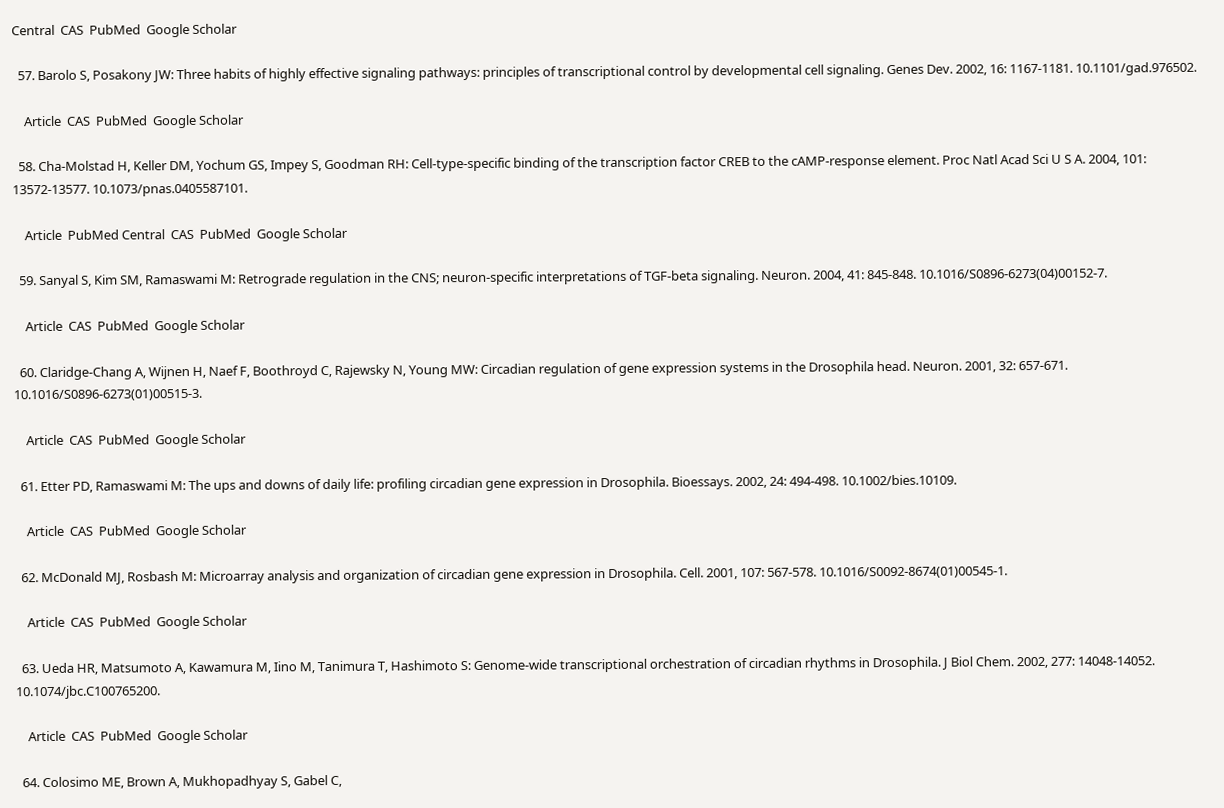Central  CAS  PubMed  Google Scholar

  57. Barolo S, Posakony JW: Three habits of highly effective signaling pathways: principles of transcriptional control by developmental cell signaling. Genes Dev. 2002, 16: 1167-1181. 10.1101/gad.976502.

    Article  CAS  PubMed  Google Scholar

  58. Cha-Molstad H, Keller DM, Yochum GS, Impey S, Goodman RH: Cell-type-specific binding of the transcription factor CREB to the cAMP-response element. Proc Natl Acad Sci U S A. 2004, 101: 13572-13577. 10.1073/pnas.0405587101.

    Article  PubMed Central  CAS  PubMed  Google Scholar

  59. Sanyal S, Kim SM, Ramaswami M: Retrograde regulation in the CNS; neuron-specific interpretations of TGF-beta signaling. Neuron. 2004, 41: 845-848. 10.1016/S0896-6273(04)00152-7.

    Article  CAS  PubMed  Google Scholar

  60. Claridge-Chang A, Wijnen H, Naef F, Boothroyd C, Rajewsky N, Young MW: Circadian regulation of gene expression systems in the Drosophila head. Neuron. 2001, 32: 657-671. 10.1016/S0896-6273(01)00515-3.

    Article  CAS  PubMed  Google Scholar

  61. Etter PD, Ramaswami M: The ups and downs of daily life: profiling circadian gene expression in Drosophila. Bioessays. 2002, 24: 494-498. 10.1002/bies.10109.

    Article  CAS  PubMed  Google Scholar

  62. McDonald MJ, Rosbash M: Microarray analysis and organization of circadian gene expression in Drosophila. Cell. 2001, 107: 567-578. 10.1016/S0092-8674(01)00545-1.

    Article  CAS  PubMed  Google Scholar

  63. Ueda HR, Matsumoto A, Kawamura M, Iino M, Tanimura T, Hashimoto S: Genome-wide transcriptional orchestration of circadian rhythms in Drosophila. J Biol Chem. 2002, 277: 14048-14052. 10.1074/jbc.C100765200.

    Article  CAS  PubMed  Google Scholar

  64. Colosimo ME, Brown A, Mukhopadhyay S, Gabel C,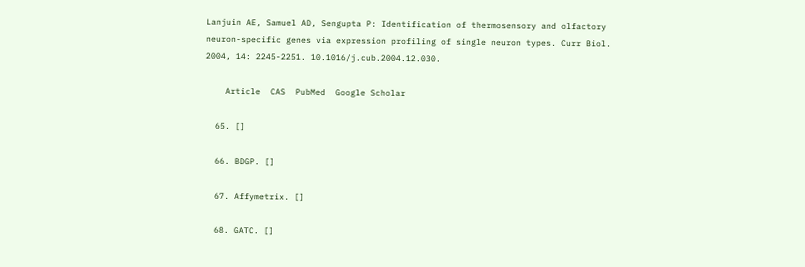Lanjuin AE, Samuel AD, Sengupta P: Identification of thermosensory and olfactory neuron-specific genes via expression profiling of single neuron types. Curr Biol. 2004, 14: 2245-2251. 10.1016/j.cub.2004.12.030.

    Article  CAS  PubMed  Google Scholar

  65. []

  66. BDGP. []

  67. Affymetrix. []

  68. GATC. []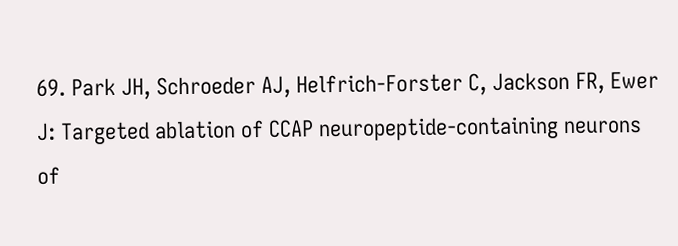69. Park JH, Schroeder AJ, Helfrich-Forster C, Jackson FR, Ewer J: Targeted ablation of CCAP neuropeptide-containing neurons of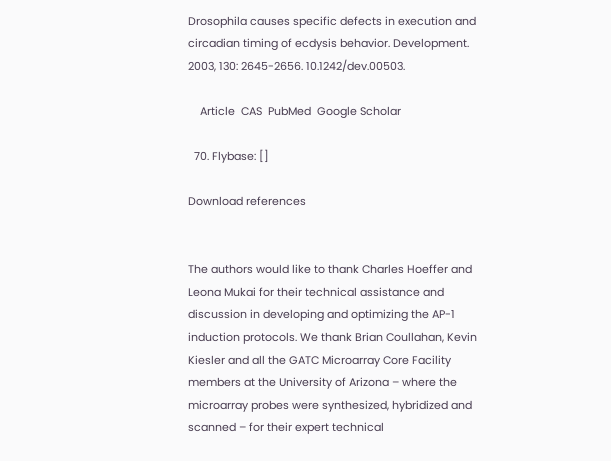Drosophila causes specific defects in execution and circadian timing of ecdysis behavior. Development. 2003, 130: 2645-2656. 10.1242/dev.00503.

    Article  CAS  PubMed  Google Scholar

  70. Flybase: []

Download references


The authors would like to thank Charles Hoeffer and Leona Mukai for their technical assistance and discussion in developing and optimizing the AP-1 induction protocols. We thank Brian Coullahan, Kevin Kiesler and all the GATC Microarray Core Facility members at the University of Arizona – where the microarray probes were synthesized, hybridized and scanned – for their expert technical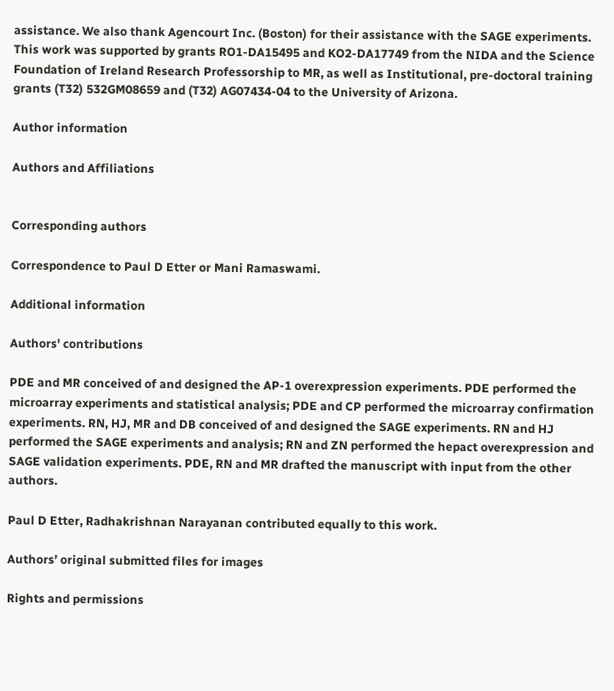assistance. We also thank Agencourt Inc. (Boston) for their assistance with the SAGE experiments. This work was supported by grants RO1-DA15495 and KO2-DA17749 from the NIDA and the Science Foundation of Ireland Research Professorship to MR, as well as Institutional, pre-doctoral training grants (T32) 532GM08659 and (T32) AG07434-04 to the University of Arizona.

Author information

Authors and Affiliations


Corresponding authors

Correspondence to Paul D Etter or Mani Ramaswami.

Additional information

Authors' contributions

PDE and MR conceived of and designed the AP-1 overexpression experiments. PDE performed the microarray experiments and statistical analysis; PDE and CP performed the microarray confirmation experiments. RN, HJ, MR and DB conceived of and designed the SAGE experiments. RN and HJ performed the SAGE experiments and analysis; RN and ZN performed the hepact overexpression and SAGE validation experiments. PDE, RN and MR drafted the manuscript with input from the other authors.

Paul D Etter, Radhakrishnan Narayanan contributed equally to this work.

Authors’ original submitted files for images

Rights and permissions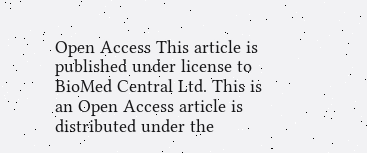Open Access This article is published under license to BioMed Central Ltd. This is an Open Access article is distributed under the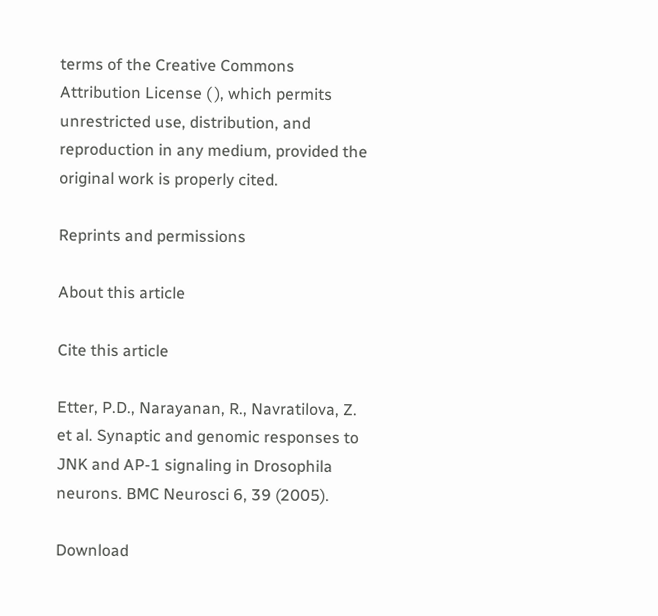terms of the Creative Commons Attribution License ( ), which permits unrestricted use, distribution, and reproduction in any medium, provided the original work is properly cited.

Reprints and permissions

About this article

Cite this article

Etter, P.D., Narayanan, R., Navratilova, Z. et al. Synaptic and genomic responses to JNK and AP-1 signaling in Drosophila neurons. BMC Neurosci 6, 39 (2005).

Download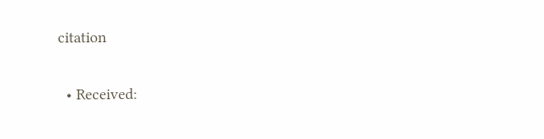citation

  • Received: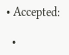• Accepted:

  •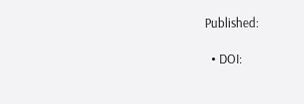Published:

  • DOI: